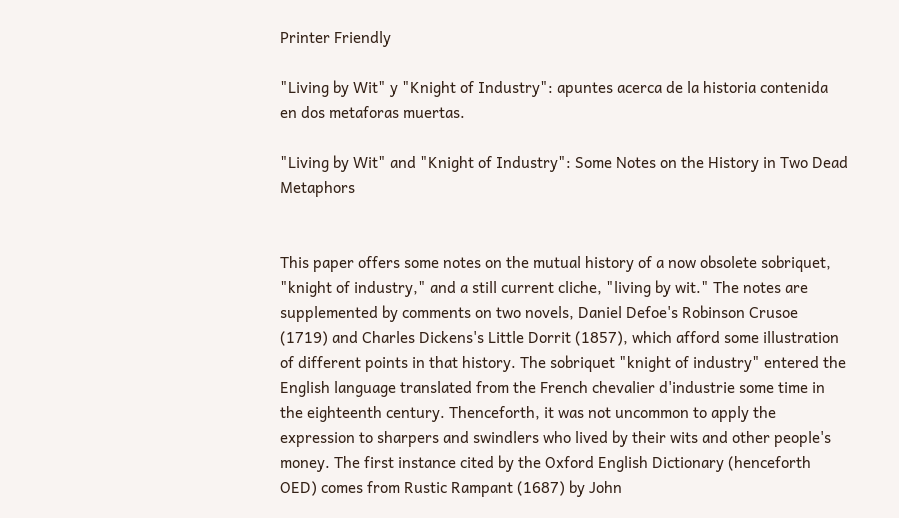Printer Friendly

"Living by Wit" y "Knight of Industry": apuntes acerca de la historia contenida en dos metaforas muertas.

"Living by Wit" and "Knight of Industry": Some Notes on the History in Two Dead Metaphors


This paper offers some notes on the mutual history of a now obsolete sobriquet, "knight of industry," and a still current cliche, "living by wit." The notes are supplemented by comments on two novels, Daniel Defoe's Robinson Crusoe (1719) and Charles Dickens's Little Dorrit (1857), which afford some illustration of different points in that history. The sobriquet "knight of industry" entered the English language translated from the French chevalier d'industrie some time in the eighteenth century. Thenceforth, it was not uncommon to apply the expression to sharpers and swindlers who lived by their wits and other people's money. The first instance cited by the Oxford English Dictionary (henceforth OED) comes from Rustic Rampant (1687) by John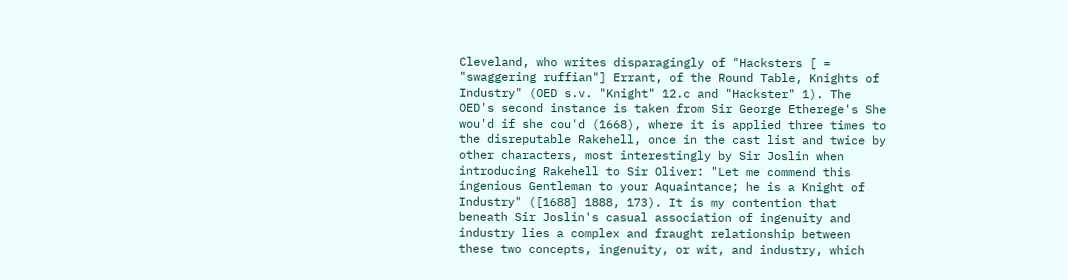Cleveland, who writes disparagingly of "Hacksters [ = "swaggering ruffian"] Errant, of the Round Table, Knights of Industry" (OED s.v. "Knight" 12.c and "Hackster" 1). The OED's second instance is taken from Sir George Etherege's She wou'd if she cou'd (1668), where it is applied three times to the disreputable Rakehell, once in the cast list and twice by other characters, most interestingly by Sir Joslin when introducing Rakehell to Sir Oliver: "Let me commend this ingenious Gentleman to your Aquaintance; he is a Knight of Industry" ([1688] 1888, 173). It is my contention that beneath Sir Joslin's casual association of ingenuity and industry lies a complex and fraught relationship between these two concepts, ingenuity, or wit, and industry, which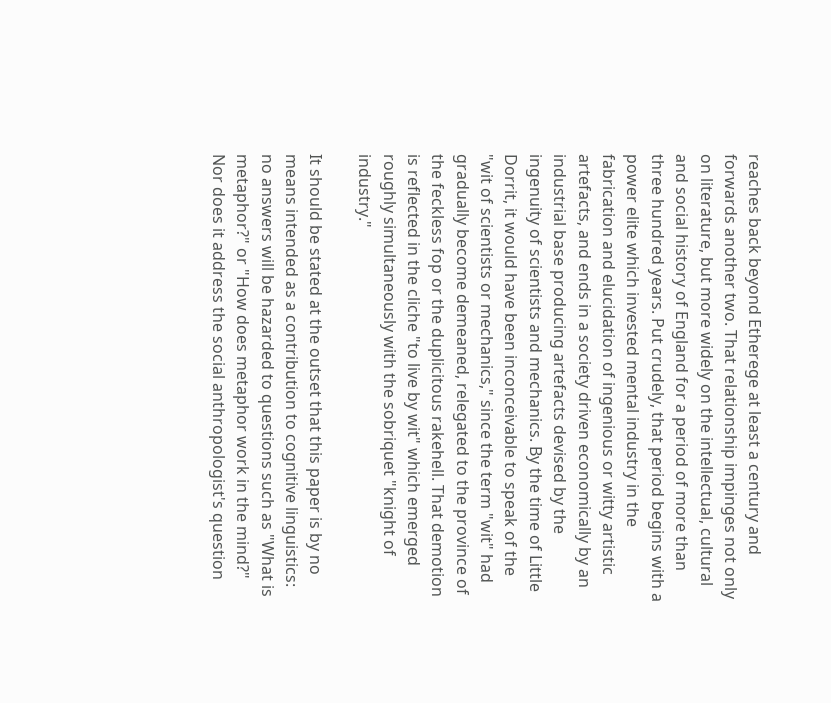reaches back beyond Etherege at least a century and forwards another two. That relationship impinges not only on literature, but more widely on the intellectual, cultural and social history of England for a period of more than three hundred years. Put crudely, that period begins with a power elite which invested mental industry in the fabrication and elucidation of ingenious or witty artistic artefacts, and ends in a society driven economically by an industrial base producing artefacts devised by the ingenuity of scientists and mechanics. By the time of Little Dorrit, it would have been inconceivable to speak of the "wit of scientists or mechanics," since the term "wit" had gradually become demeaned, relegated to the province of the feckless fop or the duplicitous rakehell. That demotion is reflected in the cliche "to live by wit" which emerged roughly simultaneously with the sobriquet "knight of industry."

It should be stated at the outset that this paper is by no means intended as a contribution to cognitive linguistics: no answers will be hazarded to questions such as "What is metaphor?" or "How does metaphor work in the mind?" Nor does it address the social anthropologist's question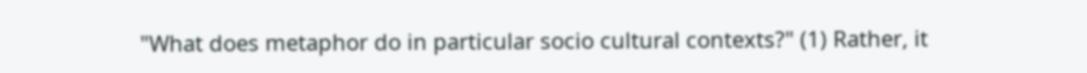"What does metaphor do in particular socio cultural contexts?" (1) Rather, it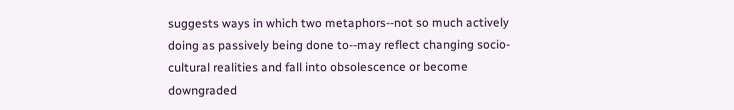suggests ways in which two metaphors--not so much actively doing as passively being done to--may reflect changing socio-cultural realities and fall into obsolescence or become downgraded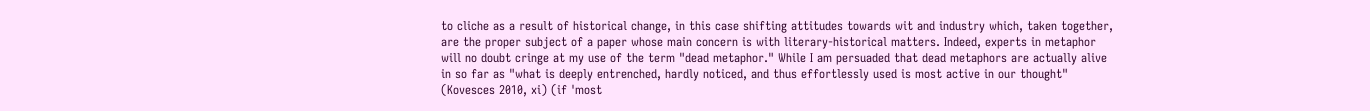to cliche as a result of historical change, in this case shifting attitudes towards wit and industry which, taken together, are the proper subject of a paper whose main concern is with literary-historical matters. Indeed, experts in metaphor will no doubt cringe at my use of the term "dead metaphor." While I am persuaded that dead metaphors are actually alive in so far as "what is deeply entrenched, hardly noticed, and thus effortlessly used is most active in our thought" (Kovesces 2010, xi) (if 'most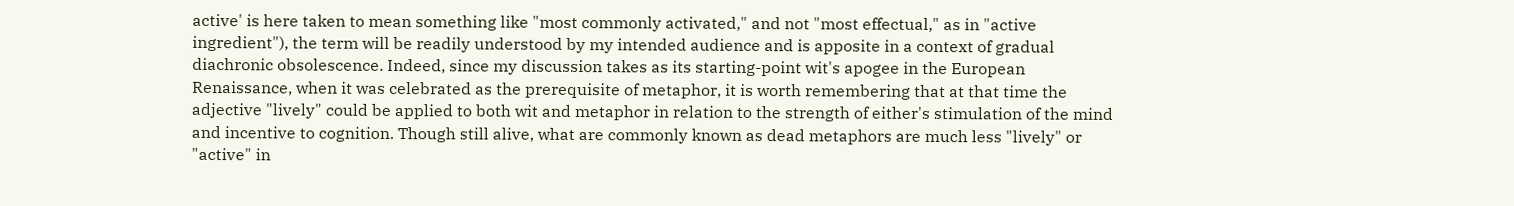active' is here taken to mean something like "most commonly activated," and not "most effectual," as in "active ingredient"), the term will be readily understood by my intended audience and is apposite in a context of gradual diachronic obsolescence. Indeed, since my discussion takes as its starting-point wit's apogee in the European Renaissance, when it was celebrated as the prerequisite of metaphor, it is worth remembering that at that time the adjective "lively" could be applied to both wit and metaphor in relation to the strength of either's stimulation of the mind and incentive to cognition. Though still alive, what are commonly known as dead metaphors are much less "lively" or "active" in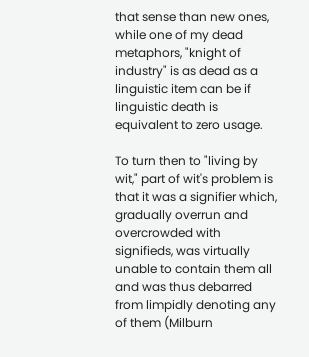that sense than new ones, while one of my dead metaphors, "knight of industry" is as dead as a linguistic item can be if linguistic death is equivalent to zero usage.

To turn then to "living by wit," part of wit's problem is that it was a signifier which, gradually overrun and overcrowded with signifieds, was virtually unable to contain them all and was thus debarred from limpidly denoting any of them (Milburn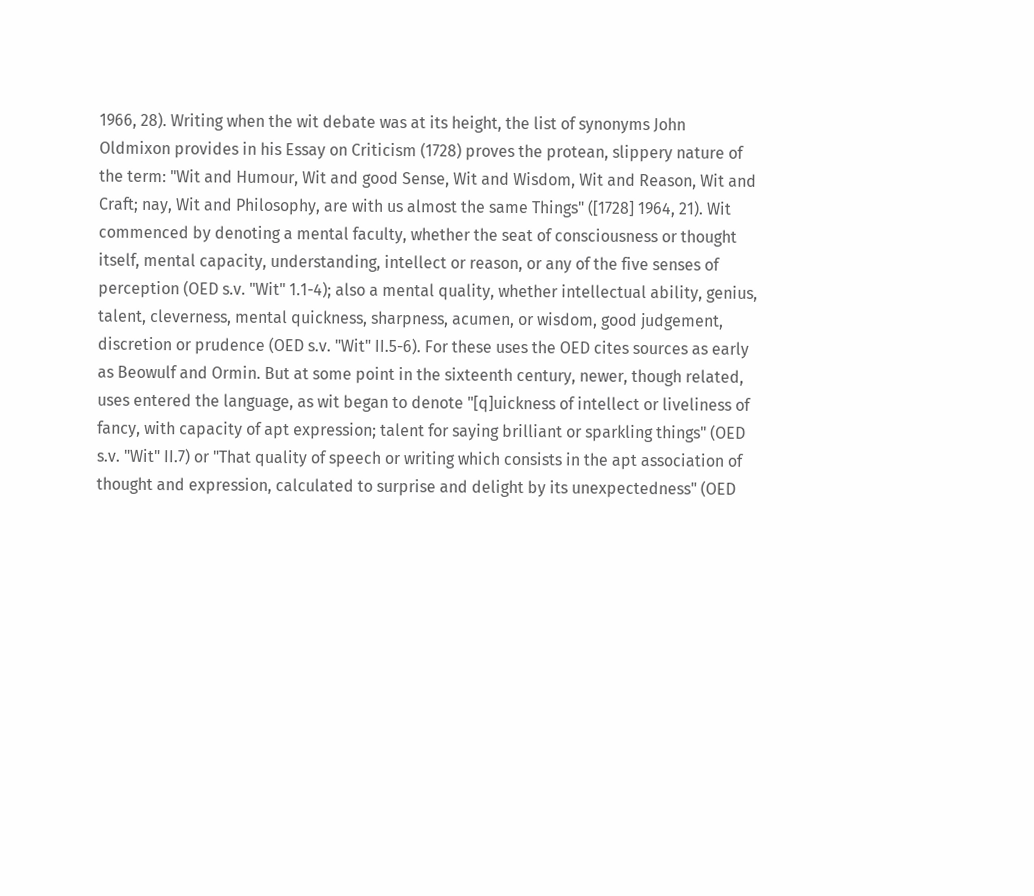1966, 28). Writing when the wit debate was at its height, the list of synonyms John Oldmixon provides in his Essay on Criticism (1728) proves the protean, slippery nature of the term: "Wit and Humour, Wit and good Sense, Wit and Wisdom, Wit and Reason, Wit and Craft; nay, Wit and Philosophy, are with us almost the same Things" ([1728] 1964, 21). Wit commenced by denoting a mental faculty, whether the seat of consciousness or thought itself, mental capacity, understanding, intellect or reason, or any of the five senses of perception (OED s.v. "Wit" 1.1-4); also a mental quality, whether intellectual ability, genius, talent, cleverness, mental quickness, sharpness, acumen, or wisdom, good judgement, discretion or prudence (OED s.v. "Wit" II.5-6). For these uses the OED cites sources as early as Beowulf and Ormin. But at some point in the sixteenth century, newer, though related, uses entered the language, as wit began to denote "[q]uickness of intellect or liveliness of fancy, with capacity of apt expression; talent for saying brilliant or sparkling things" (OED s.v. "Wit" II.7) or "That quality of speech or writing which consists in the apt association of thought and expression, calculated to surprise and delight by its unexpectedness" (OED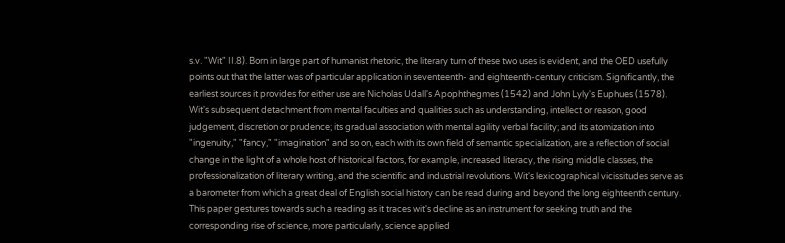s.v. "Wit" II.8). Born in large part of humanist rhetoric, the literary turn of these two uses is evident, and the OED usefully points out that the latter was of particular application in seventeenth- and eighteenth-century criticism. Significantly, the earliest sources it provides for either use are Nicholas Udall's Apophthegmes (1542) and John Lyly's Euphues (1578). Wit's subsequent detachment from mental faculties and qualities such as understanding, intellect or reason, good judgement, discretion or prudence; its gradual association with mental agility verbal facility; and its atomization into "ingenuity," "fancy," "imagination" and so on, each with its own field of semantic specialization, are a reflection of social change in the light of a whole host of historical factors, for example, increased literacy, the rising middle classes, the professionalization of literary writing, and the scientific and industrial revolutions. Wit's lexicographical vicissitudes serve as a barometer from which a great deal of English social history can be read during and beyond the long eighteenth century. This paper gestures towards such a reading as it traces wit's decline as an instrument for seeking truth and the corresponding rise of science, more particularly, science applied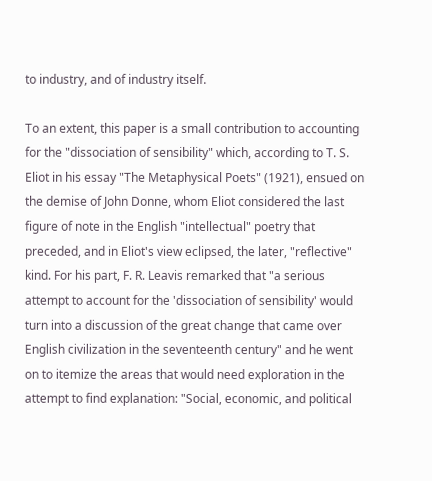to industry, and of industry itself.

To an extent, this paper is a small contribution to accounting for the "dissociation of sensibility" which, according to T. S. Eliot in his essay "The Metaphysical Poets" (1921), ensued on the demise of John Donne, whom Eliot considered the last figure of note in the English "intellectual" poetry that preceded, and in Eliot's view eclipsed, the later, "reflective" kind. For his part, F. R. Leavis remarked that "a serious attempt to account for the 'dissociation of sensibility' would turn into a discussion of the great change that came over English civilization in the seventeenth century" and he went on to itemize the areas that would need exploration in the attempt to find explanation: "Social, economic, and political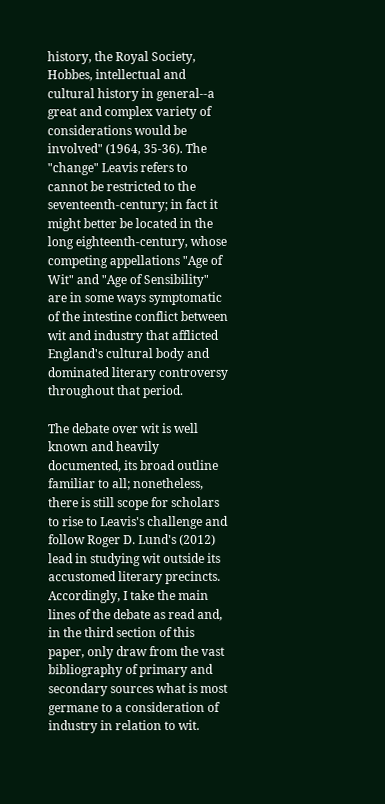history, the Royal Society, Hobbes, intellectual and cultural history in general--a great and complex variety of considerations would be involved" (1964, 35-36). The "change" Leavis refers to cannot be restricted to the seventeenth-century; in fact it might better be located in the long eighteenth-century, whose competing appellations "Age of Wit" and "Age of Sensibility" are in some ways symptomatic of the intestine conflict between wit and industry that afflicted England's cultural body and dominated literary controversy throughout that period.

The debate over wit is well known and heavily documented, its broad outline familiar to all; nonetheless, there is still scope for scholars to rise to Leavis's challenge and follow Roger D. Lund's (2012) lead in studying wit outside its accustomed literary precincts. Accordingly, I take the main lines of the debate as read and, in the third section of this paper, only draw from the vast bibliography of primary and secondary sources what is most germane to a consideration of industry in relation to wit.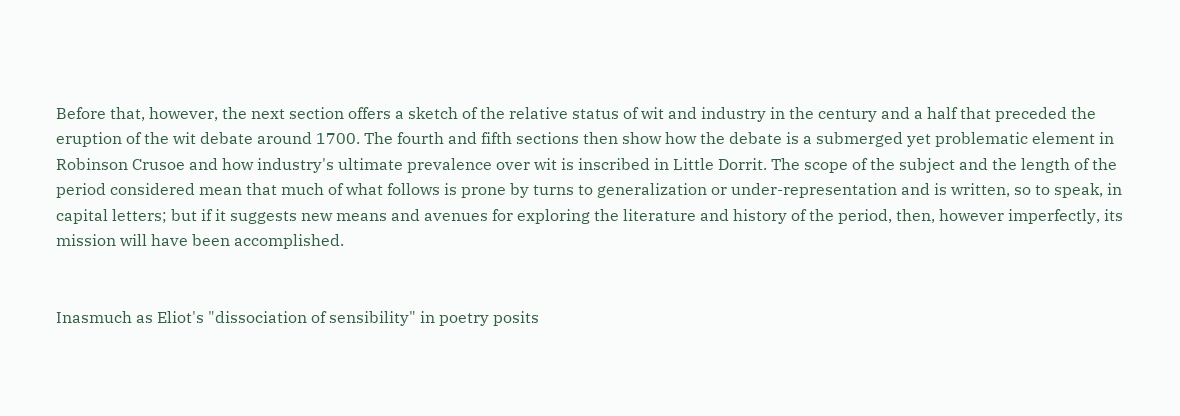Before that, however, the next section offers a sketch of the relative status of wit and industry in the century and a half that preceded the eruption of the wit debate around 1700. The fourth and fifth sections then show how the debate is a submerged yet problematic element in Robinson Crusoe and how industry's ultimate prevalence over wit is inscribed in Little Dorrit. The scope of the subject and the length of the period considered mean that much of what follows is prone by turns to generalization or under-representation and is written, so to speak, in capital letters; but if it suggests new means and avenues for exploring the literature and history of the period, then, however imperfectly, its mission will have been accomplished.


Inasmuch as Eliot's "dissociation of sensibility" in poetry posits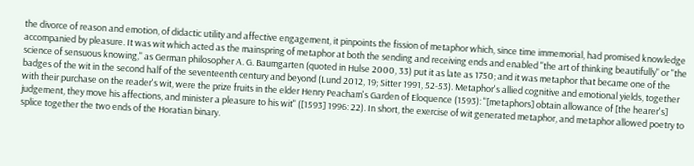the divorce of reason and emotion, of didactic utility and affective engagement, it pinpoints the fission of metaphor which, since time immemorial, had promised knowledge accompanied by pleasure. It was wit which acted as the mainspring of metaphor at both the sending and receiving ends and enabled "the art of thinking beautifully" or "the science of sensuous knowing," as German philosopher A. G. Baumgarten (quoted in Hulse 2000, 33) put it as late as 1750; and it was metaphor that became one of the badges of the wit in the second half of the seventeenth century and beyond (Lund 2012, 19; Sitter 1991, 52-53). Metaphor's allied cognitive and emotional yields, together with their purchase on the reader's wit, were the prize fruits in the elder Henry Peacham's Garden of Eloquence (1593): "[metaphors] obtain allowance of [the hearer's] judgement, they move his affections, and minister a pleasure to his wit" ([1593] 1996: 22). In short, the exercise of wit generated metaphor, and metaphor allowed poetry to splice together the two ends of the Horatian binary.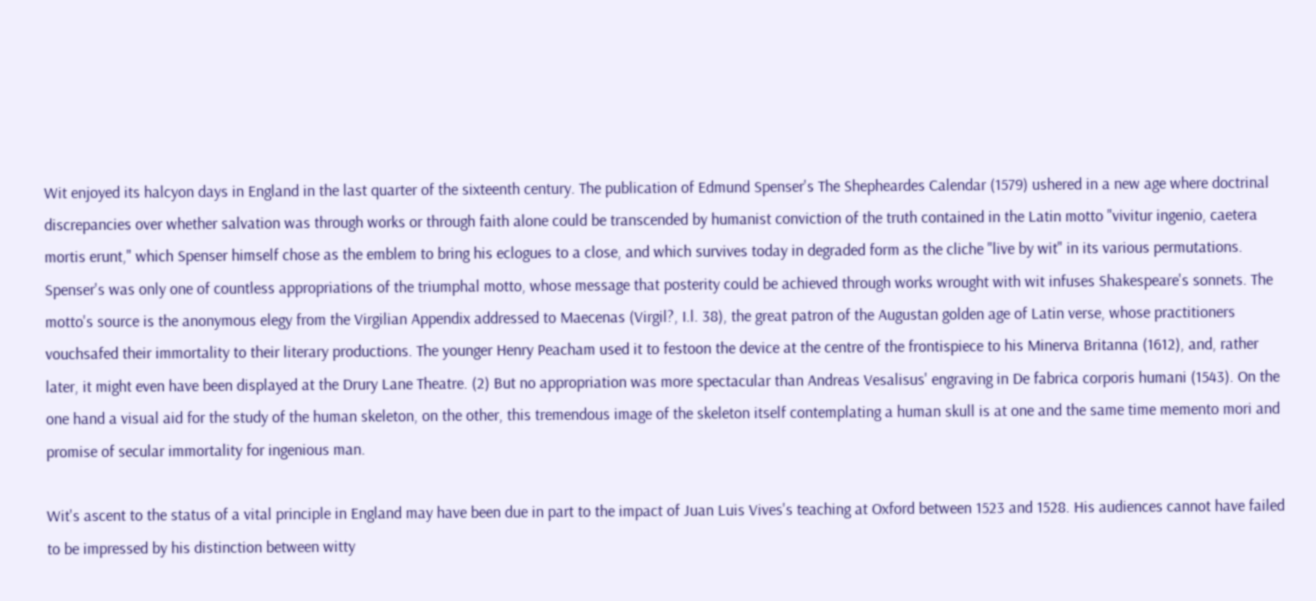Wit enjoyed its halcyon days in England in the last quarter of the sixteenth century. The publication of Edmund Spenser's The Shepheardes Calendar (1579) ushered in a new age where doctrinal discrepancies over whether salvation was through works or through faith alone could be transcended by humanist conviction of the truth contained in the Latin motto "vivitur ingenio, caetera mortis erunt," which Spenser himself chose as the emblem to bring his eclogues to a close, and which survives today in degraded form as the cliche "live by wit" in its various permutations. Spenser's was only one of countless appropriations of the triumphal motto, whose message that posterity could be achieved through works wrought with wit infuses Shakespeare's sonnets. The motto's source is the anonymous elegy from the Virgilian Appendix addressed to Maecenas (Virgil?, I.l. 38), the great patron of the Augustan golden age of Latin verse, whose practitioners vouchsafed their immortality to their literary productions. The younger Henry Peacham used it to festoon the device at the centre of the frontispiece to his Minerva Britanna (1612), and, rather later, it might even have been displayed at the Drury Lane Theatre. (2) But no appropriation was more spectacular than Andreas Vesalisus' engraving in De fabrica corporis humani (1543). On the one hand a visual aid for the study of the human skeleton, on the other, this tremendous image of the skeleton itself contemplating a human skull is at one and the same time memento mori and promise of secular immortality for ingenious man.

Wit's ascent to the status of a vital principle in England may have been due in part to the impact of Juan Luis Vives's teaching at Oxford between 1523 and 1528. His audiences cannot have failed to be impressed by his distinction between witty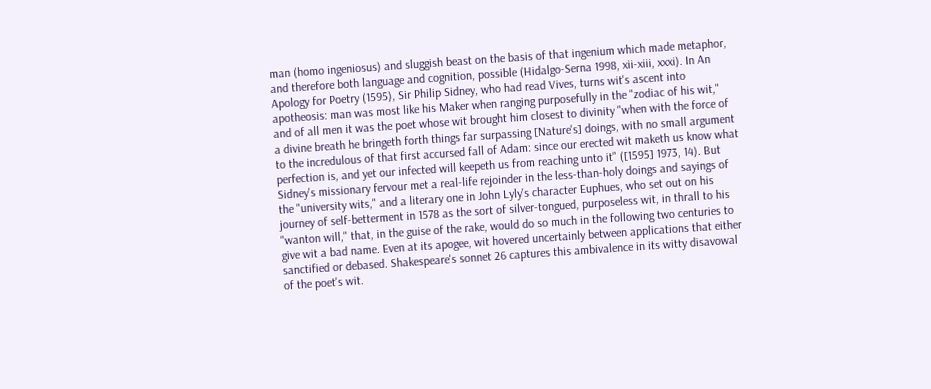man (homo ingeniosus) and sluggish beast on the basis of that ingenium which made metaphor, and therefore both language and cognition, possible (Hidalgo-Serna 1998, xii-xiii, xxxi). In An Apology for Poetry (1595), Sir Philip Sidney, who had read Vives, turns wit's ascent into apotheosis: man was most like his Maker when ranging purposefully in the "zodiac of his wit," and of all men it was the poet whose wit brought him closest to divinity "when with the force of a divine breath he bringeth forth things far surpassing [Nature's] doings, with no small argument to the incredulous of that first accursed fall of Adam: since our erected wit maketh us know what perfection is, and yet our infected will keepeth us from reaching unto it" ([1595] 1973, 14). But Sidney's missionary fervour met a real-life rejoinder in the less-than-holy doings and sayings of the "university wits," and a literary one in John Lyly's character Euphues, who set out on his journey of self-betterment in 1578 as the sort of silver-tongued, purposeless wit, in thrall to his "wanton will," that, in the guise of the rake, would do so much in the following two centuries to give wit a bad name. Even at its apogee, wit hovered uncertainly between applications that either sanctified or debased. Shakespeare's sonnet 26 captures this ambivalence in its witty disavowal of the poet's wit.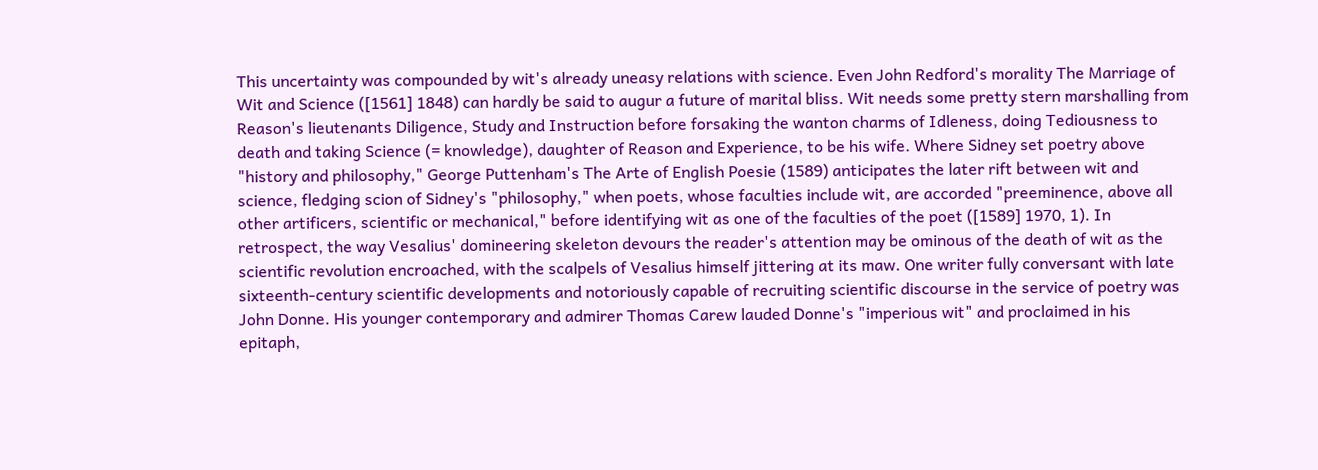This uncertainty was compounded by wit's already uneasy relations with science. Even John Redford's morality The Marriage of Wit and Science ([1561] 1848) can hardly be said to augur a future of marital bliss. Wit needs some pretty stern marshalling from Reason's lieutenants Diligence, Study and Instruction before forsaking the wanton charms of Idleness, doing Tediousness to death and taking Science (= knowledge), daughter of Reason and Experience, to be his wife. Where Sidney set poetry above "history and philosophy," George Puttenham's The Arte of English Poesie (1589) anticipates the later rift between wit and science, fledging scion of Sidney's "philosophy," when poets, whose faculties include wit, are accorded "preeminence, above all other artificers, scientific or mechanical," before identifying wit as one of the faculties of the poet ([1589] 1970, 1). In retrospect, the way Vesalius' domineering skeleton devours the reader's attention may be ominous of the death of wit as the scientific revolution encroached, with the scalpels of Vesalius himself jittering at its maw. One writer fully conversant with late sixteenth-century scientific developments and notoriously capable of recruiting scientific discourse in the service of poetry was John Donne. His younger contemporary and admirer Thomas Carew lauded Donne's "imperious wit" and proclaimed in his epitaph,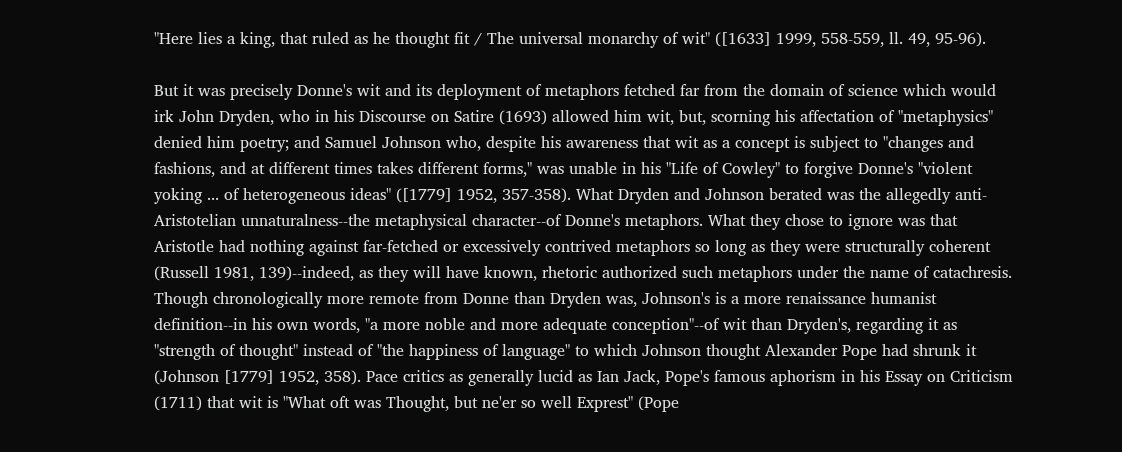"Here lies a king, that ruled as he thought fit / The universal monarchy of wit" ([1633] 1999, 558-559, ll. 49, 95-96).

But it was precisely Donne's wit and its deployment of metaphors fetched far from the domain of science which would irk John Dryden, who in his Discourse on Satire (1693) allowed him wit, but, scorning his affectation of "metaphysics" denied him poetry; and Samuel Johnson who, despite his awareness that wit as a concept is subject to "changes and fashions, and at different times takes different forms," was unable in his "Life of Cowley" to forgive Donne's "violent yoking ... of heterogeneous ideas" ([1779] 1952, 357-358). What Dryden and Johnson berated was the allegedly anti-Aristotelian unnaturalness--the metaphysical character--of Donne's metaphors. What they chose to ignore was that Aristotle had nothing against far-fetched or excessively contrived metaphors so long as they were structurally coherent (Russell 1981, 139)--indeed, as they will have known, rhetoric authorized such metaphors under the name of catachresis. Though chronologically more remote from Donne than Dryden was, Johnson's is a more renaissance humanist definition--in his own words, "a more noble and more adequate conception"--of wit than Dryden's, regarding it as "strength of thought" instead of "the happiness of language" to which Johnson thought Alexander Pope had shrunk it (Johnson [1779] 1952, 358). Pace critics as generally lucid as Ian Jack, Pope's famous aphorism in his Essay on Criticism (1711) that wit is "What oft was Thought, but ne'er so well Exprest" (Pope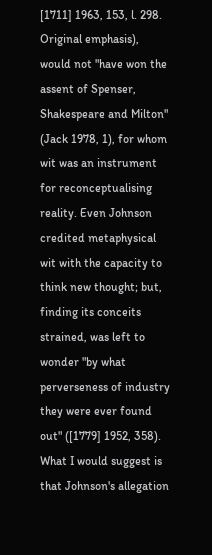[1711] 1963, 153, l. 298. Original emphasis), would not "have won the assent of Spenser, Shakespeare and Milton" (Jack 1978, 1), for whom wit was an instrument for reconceptualising reality. Even Johnson credited metaphysical wit with the capacity to think new thought; but, finding its conceits strained, was left to wonder "by what perverseness of industry they were ever found out" ([1779] 1952, 358). What I would suggest is that Johnson's allegation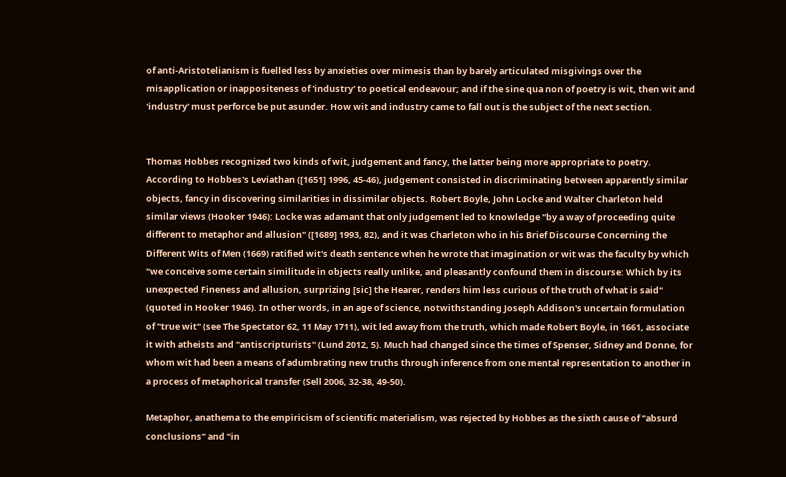of anti-Aristotelianism is fuelled less by anxieties over mimesis than by barely articulated misgivings over the misapplication or inappositeness of 'industry' to poetical endeavour; and if the sine qua non of poetry is wit, then wit and 'industry' must perforce be put asunder. How wit and industry came to fall out is the subject of the next section.


Thomas Hobbes recognized two kinds of wit, judgement and fancy, the latter being more appropriate to poetry. According to Hobbes's Leviathan ([1651] 1996, 45-46), judgement consisted in discriminating between apparently similar objects, fancy in discovering similarities in dissimilar objects. Robert Boyle, John Locke and Walter Charleton held similar views (Hooker 1946): Locke was adamant that only judgement led to knowledge "by a way of proceeding quite different to metaphor and allusion" ([1689] 1993, 82), and it was Charleton who in his Brief Discourse Concerning the Different Wits of Men (1669) ratified wit's death sentence when he wrote that imagination or wit was the faculty by which "we conceive some certain similitude in objects really unlike, and pleasantly confound them in discourse: Which by its unexpected Fineness and allusion, surprizing [sic] the Hearer, renders him less curious of the truth of what is said" (quoted in Hooker 1946). In other words, in an age of science, notwithstanding Joseph Addison's uncertain formulation of "true wit" (see The Spectator 62, 11 May 1711), wit led away from the truth, which made Robert Boyle, in 1661, associate it with atheists and "antiscripturists" (Lund 2012, 5). Much had changed since the times of Spenser, Sidney and Donne, for whom wit had been a means of adumbrating new truths through inference from one mental representation to another in a process of metaphorical transfer (Sell 2006, 32-38, 49-50).

Metaphor, anathema to the empiricism of scientific materialism, was rejected by Hobbes as the sixth cause of "absurd conclusions" and "in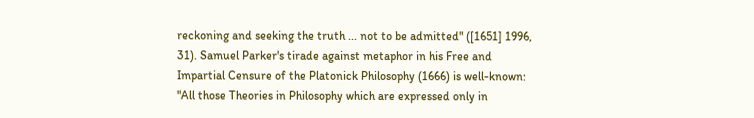reckoning and seeking the truth ... not to be admitted" ([1651] 1996, 31). Samuel Parker's tirade against metaphor in his Free and Impartial Censure of the Platonick Philosophy (1666) is well-known: "All those Theories in Philosophy which are expressed only in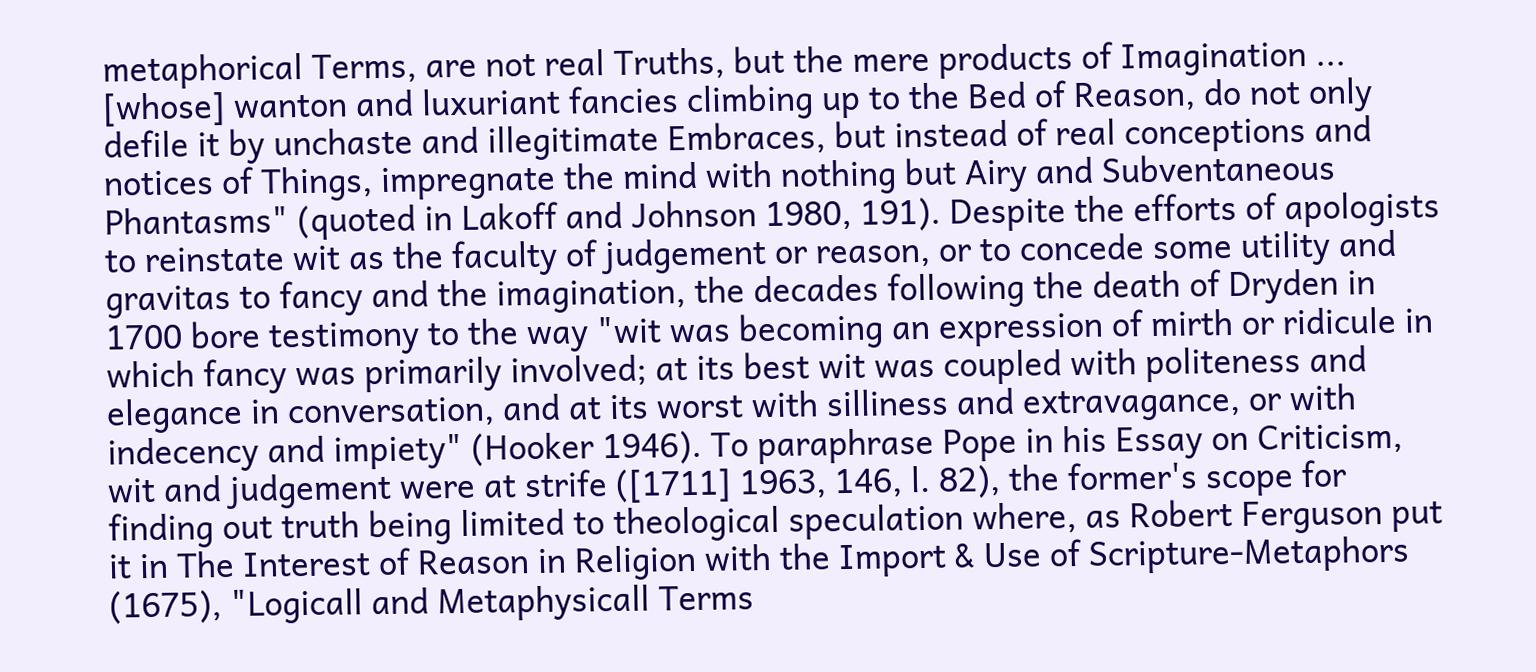metaphorical Terms, are not real Truths, but the mere products of Imagination ... [whose] wanton and luxuriant fancies climbing up to the Bed of Reason, do not only defile it by unchaste and illegitimate Embraces, but instead of real conceptions and notices of Things, impregnate the mind with nothing but Airy and Subventaneous Phantasms" (quoted in Lakoff and Johnson 1980, 191). Despite the efforts of apologists to reinstate wit as the faculty of judgement or reason, or to concede some utility and gravitas to fancy and the imagination, the decades following the death of Dryden in 1700 bore testimony to the way "wit was becoming an expression of mirth or ridicule in which fancy was primarily involved; at its best wit was coupled with politeness and elegance in conversation, and at its worst with silliness and extravagance, or with indecency and impiety" (Hooker 1946). To paraphrase Pope in his Essay on Criticism, wit and judgement were at strife ([1711] 1963, 146, l. 82), the former's scope for finding out truth being limited to theological speculation where, as Robert Ferguson put it in The Interest of Reason in Religion with the Import & Use of Scripture-Metaphors (1675), "Logicall and Metaphysicall Terms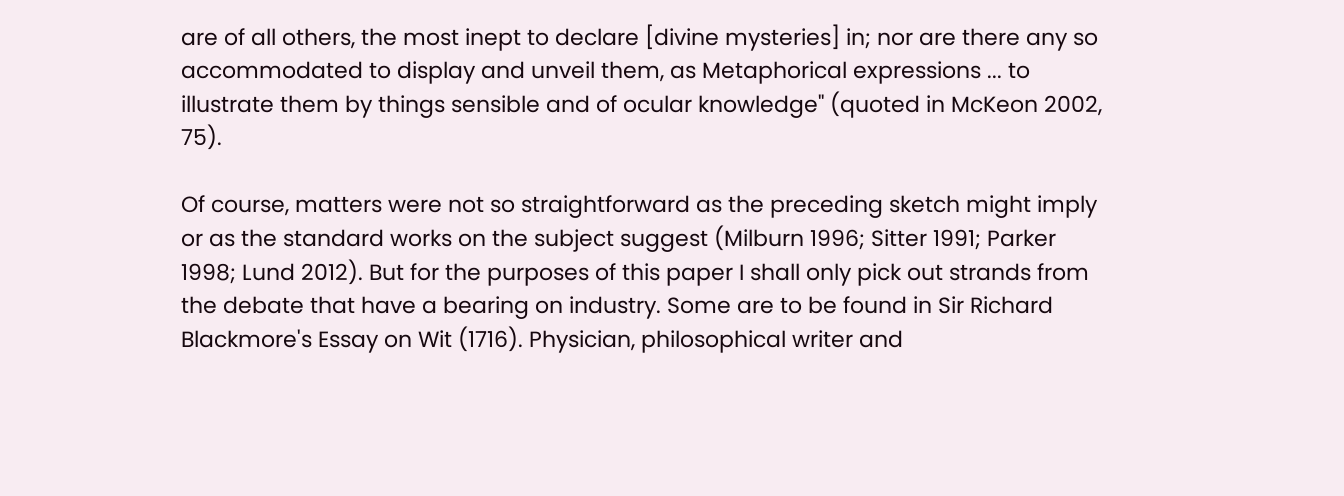are of all others, the most inept to declare [divine mysteries] in; nor are there any so accommodated to display and unveil them, as Metaphorical expressions ... to illustrate them by things sensible and of ocular knowledge" (quoted in McKeon 2002, 75).

Of course, matters were not so straightforward as the preceding sketch might imply or as the standard works on the subject suggest (Milburn 1996; Sitter 1991; Parker 1998; Lund 2012). But for the purposes of this paper I shall only pick out strands from the debate that have a bearing on industry. Some are to be found in Sir Richard Blackmore's Essay on Wit (1716). Physician, philosophical writer and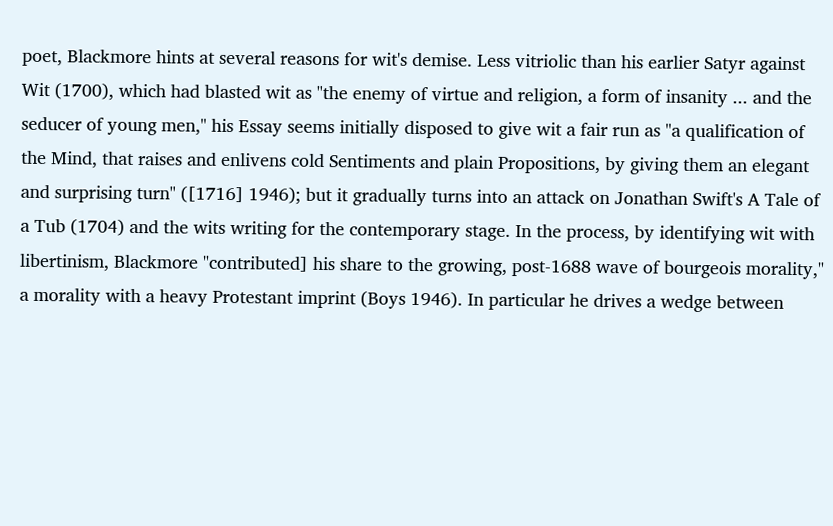poet, Blackmore hints at several reasons for wit's demise. Less vitriolic than his earlier Satyr against Wit (1700), which had blasted wit as "the enemy of virtue and religion, a form of insanity ... and the seducer of young men," his Essay seems initially disposed to give wit a fair run as "a qualification of the Mind, that raises and enlivens cold Sentiments and plain Propositions, by giving them an elegant and surprising turn" ([1716] 1946); but it gradually turns into an attack on Jonathan Swift's A Tale of a Tub (1704) and the wits writing for the contemporary stage. In the process, by identifying wit with libertinism, Blackmore "contributed] his share to the growing, post-1688 wave of bourgeois morality," a morality with a heavy Protestant imprint (Boys 1946). In particular he drives a wedge between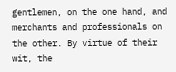gentlemen, on the one hand, and merchants and professionals on the other. By virtue of their wit, the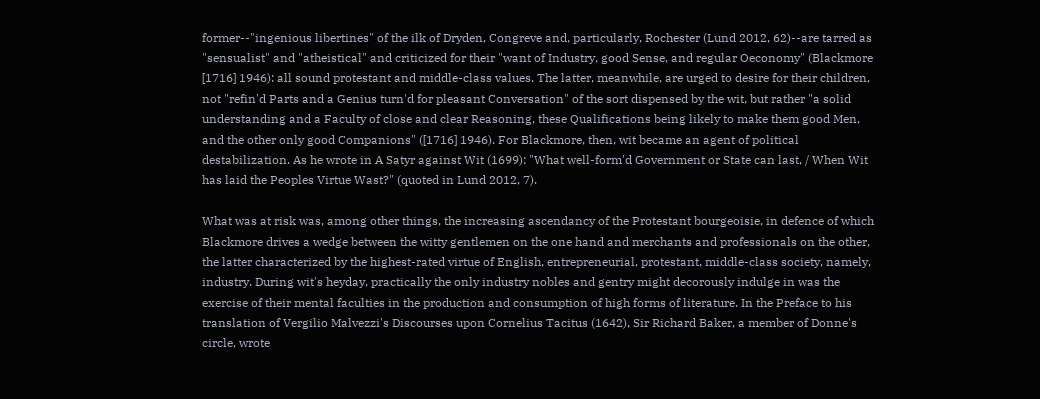former--"ingenious libertines" of the ilk of Dryden, Congreve and, particularly, Rochester (Lund 2012, 62)--are tarred as "sensualist" and "atheistical" and criticized for their "want of Industry, good Sense, and regular Oeconomy" (Blackmore [1716] 1946): all sound protestant and middle-class values. The latter, meanwhile, are urged to desire for their children, not "refin'd Parts and a Genius turn'd for pleasant Conversation" of the sort dispensed by the wit, but rather "a solid understanding and a Faculty of close and clear Reasoning, these Qualifications being likely to make them good Men, and the other only good Companions" ([1716] 1946). For Blackmore, then, wit became an agent of political destabilization. As he wrote in A Satyr against Wit (1699): "What well-form'd Government or State can last, / When Wit has laid the Peoples Virtue Wast?" (quoted in Lund 2012, 7).

What was at risk was, among other things, the increasing ascendancy of the Protestant bourgeoisie, in defence of which Blackmore drives a wedge between the witty gentlemen on the one hand and merchants and professionals on the other, the latter characterized by the highest-rated virtue of English, entrepreneurial, protestant, middle-class society, namely, industry. During wit's heyday, practically the only industry nobles and gentry might decorously indulge in was the exercise of their mental faculties in the production and consumption of high forms of literature. In the Preface to his translation of Vergilio Malvezzi's Discourses upon Cornelius Tacitus (1642), Sir Richard Baker, a member of Donne's circle, wrote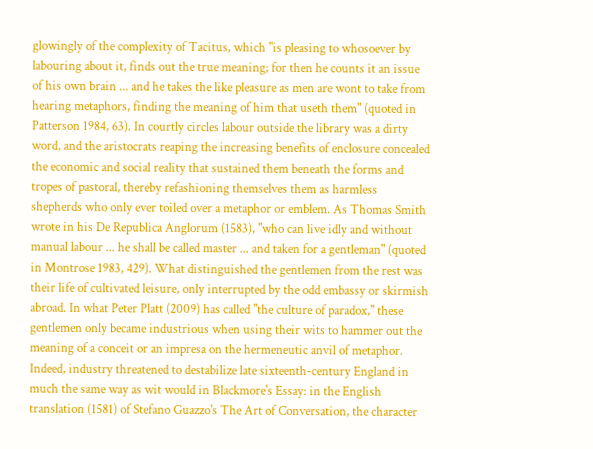glowingly of the complexity of Tacitus, which "is pleasing to whosoever by labouring about it, finds out the true meaning; for then he counts it an issue of his own brain ... and he takes the like pleasure as men are wont to take from hearing metaphors, finding the meaning of him that useth them" (quoted in Patterson 1984, 63). In courtly circles labour outside the library was a dirty word, and the aristocrats reaping the increasing benefits of enclosure concealed the economic and social reality that sustained them beneath the forms and tropes of pastoral, thereby refashioning themselves them as harmless shepherds who only ever toiled over a metaphor or emblem. As Thomas Smith wrote in his De Republica Anglorum (1583), "who can live idly and without manual labour ... he shall be called master ... and taken for a gentleman" (quoted in Montrose 1983, 429). What distinguished the gentlemen from the rest was their life of cultivated leisure, only interrupted by the odd embassy or skirmish abroad. In what Peter Platt (2009) has called "the culture of paradox," these gentlemen only became industrious when using their wits to hammer out the meaning of a conceit or an impresa on the hermeneutic anvil of metaphor. Indeed, industry threatened to destabilize late sixteenth-century England in much the same way as wit would in Blackmore's Essay: in the English translation (1581) of Stefano Guazzo's The Art of Conversation, the character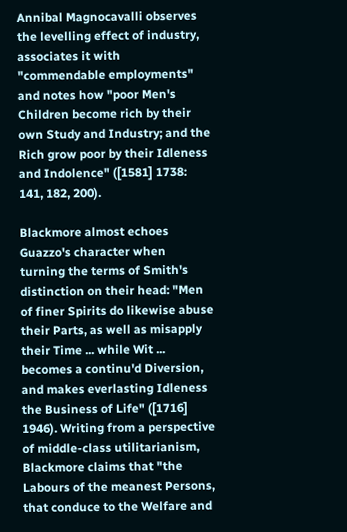Annibal Magnocavalli observes the levelling effect of industry, associates it with "commendable employments" and notes how "poor Men's Children become rich by their own Study and Industry; and the Rich grow poor by their Idleness and Indolence" ([1581] 1738: 141, 182, 200).

Blackmore almost echoes Guazzo's character when turning the terms of Smith's distinction on their head: "Men of finer Spirits do likewise abuse their Parts, as well as misapply their Time ... while Wit ... becomes a continu'd Diversion, and makes everlasting Idleness the Business of Life" ([1716] 1946). Writing from a perspective of middle-class utilitarianism, Blackmore claims that "the Labours of the meanest Persons, that conduce to the Welfare and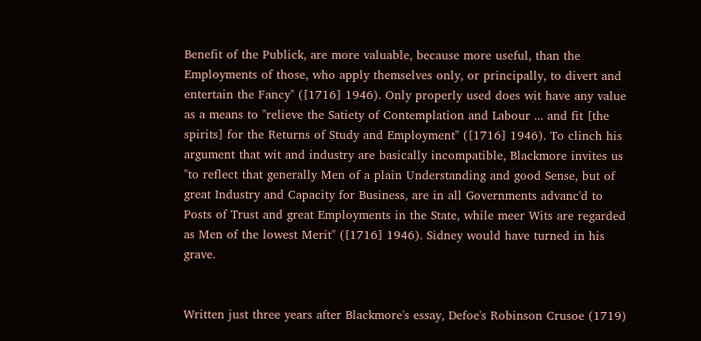Benefit of the Publick, are more valuable, because more useful, than the Employments of those, who apply themselves only, or principally, to divert and entertain the Fancy" ([1716] 1946). Only properly used does wit have any value as a means to "relieve the Satiety of Contemplation and Labour ... and fit [the spirits] for the Returns of Study and Employment" ([1716] 1946). To clinch his argument that wit and industry are basically incompatible, Blackmore invites us "to reflect that generally Men of a plain Understanding and good Sense, but of great Industry and Capacity for Business, are in all Governments advanc'd to Posts of Trust and great Employments in the State, while meer Wits are regarded as Men of the lowest Merit" ([1716] 1946). Sidney would have turned in his grave.


Written just three years after Blackmore's essay, Defoe's Robinson Crusoe (1719)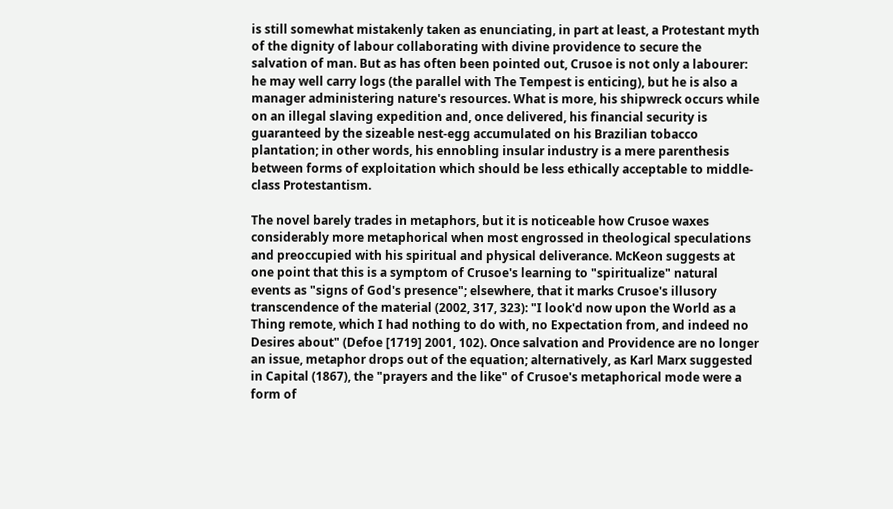is still somewhat mistakenly taken as enunciating, in part at least, a Protestant myth of the dignity of labour collaborating with divine providence to secure the salvation of man. But as has often been pointed out, Crusoe is not only a labourer: he may well carry logs (the parallel with The Tempest is enticing), but he is also a manager administering nature's resources. What is more, his shipwreck occurs while on an illegal slaving expedition and, once delivered, his financial security is guaranteed by the sizeable nest-egg accumulated on his Brazilian tobacco plantation; in other words, his ennobling insular industry is a mere parenthesis between forms of exploitation which should be less ethically acceptable to middle-class Protestantism.

The novel barely trades in metaphors, but it is noticeable how Crusoe waxes considerably more metaphorical when most engrossed in theological speculations and preoccupied with his spiritual and physical deliverance. McKeon suggests at one point that this is a symptom of Crusoe's learning to "spiritualize" natural events as "signs of God's presence"; elsewhere, that it marks Crusoe's illusory transcendence of the material (2002, 317, 323): "I look'd now upon the World as a Thing remote, which I had nothing to do with, no Expectation from, and indeed no Desires about" (Defoe [1719] 2001, 102). Once salvation and Providence are no longer an issue, metaphor drops out of the equation; alternatively, as Karl Marx suggested in Capital (1867), the "prayers and the like" of Crusoe's metaphorical mode were a form of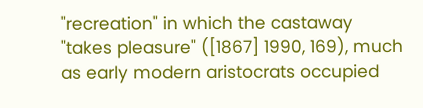"recreation" in which the castaway "takes pleasure" ([1867] 1990, 169), much as early modern aristocrats occupied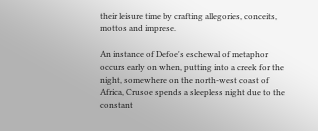their leisure time by crafting allegories, conceits, mottos and imprese.

An instance of Defoe's eschewal of metaphor occurs early on when, putting into a creek for the night, somewhere on the north-west coast of Africa, Crusoe spends a sleepless night due to the constant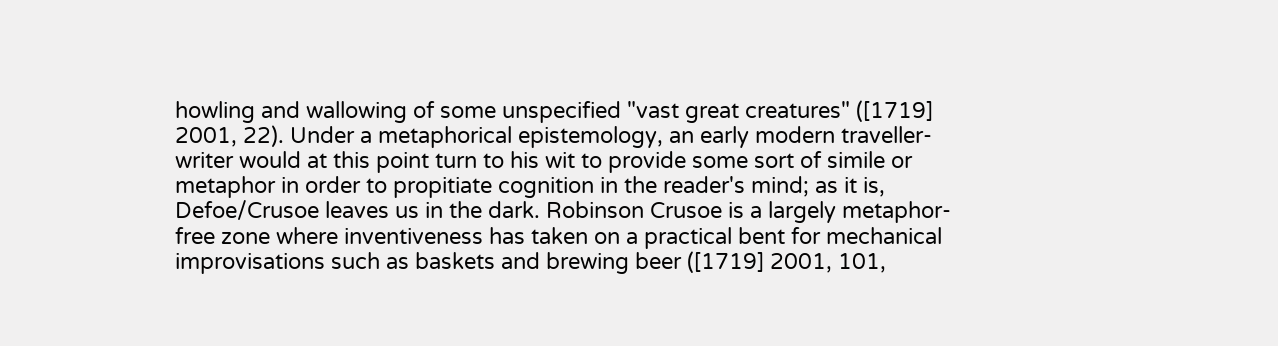howling and wallowing of some unspecified "vast great creatures" ([1719] 2001, 22). Under a metaphorical epistemology, an early modern traveller-writer would at this point turn to his wit to provide some sort of simile or metaphor in order to propitiate cognition in the reader's mind; as it is, Defoe/Crusoe leaves us in the dark. Robinson Crusoe is a largely metaphor-free zone where inventiveness has taken on a practical bent for mechanical improvisations such as baskets and brewing beer ([1719] 2001, 101,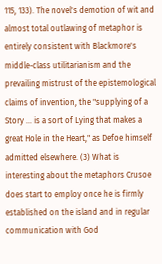115, 133). The novel's demotion of wit and almost total outlawing of metaphor is entirely consistent with Blackmore's middle-class utilitarianism and the prevailing mistrust of the epistemological claims of invention, the "supplying of a Story ... is a sort of Lying that makes a great Hole in the Heart," as Defoe himself admitted elsewhere. (3) What is interesting about the metaphors Crusoe does start to employ once he is firmly established on the island and in regular communication with God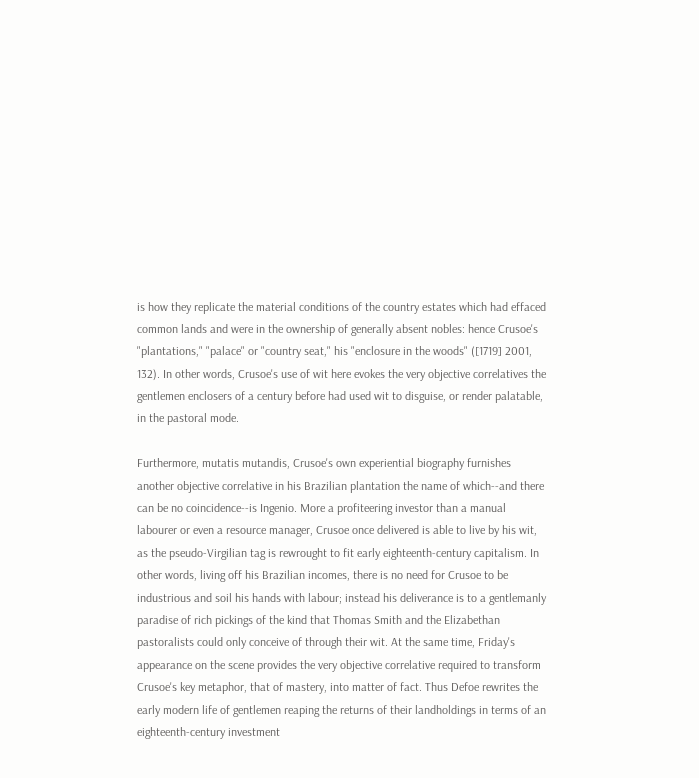is how they replicate the material conditions of the country estates which had effaced common lands and were in the ownership of generally absent nobles: hence Crusoe's "plantations," "palace" or "country seat," his "enclosure in the woods" ([1719] 2001, 132). In other words, Crusoe's use of wit here evokes the very objective correlatives the gentlemen enclosers of a century before had used wit to disguise, or render palatable, in the pastoral mode.

Furthermore, mutatis mutandis, Crusoe's own experiential biography furnishes another objective correlative in his Brazilian plantation the name of which--and there can be no coincidence--is Ingenio. More a profiteering investor than a manual labourer or even a resource manager, Crusoe once delivered is able to live by his wit, as the pseudo-Virgilian tag is rewrought to fit early eighteenth-century capitalism. In other words, living off his Brazilian incomes, there is no need for Crusoe to be industrious and soil his hands with labour; instead his deliverance is to a gentlemanly paradise of rich pickings of the kind that Thomas Smith and the Elizabethan pastoralists could only conceive of through their wit. At the same time, Friday's appearance on the scene provides the very objective correlative required to transform Crusoe's key metaphor, that of mastery, into matter of fact. Thus Defoe rewrites the early modern life of gentlemen reaping the returns of their landholdings in terms of an eighteenth-century investment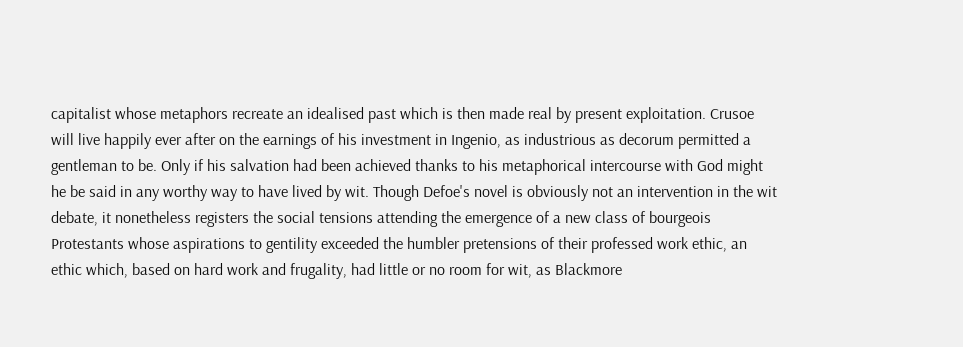capitalist whose metaphors recreate an idealised past which is then made real by present exploitation. Crusoe will live happily ever after on the earnings of his investment in Ingenio, as industrious as decorum permitted a gentleman to be. Only if his salvation had been achieved thanks to his metaphorical intercourse with God might he be said in any worthy way to have lived by wit. Though Defoe's novel is obviously not an intervention in the wit debate, it nonetheless registers the social tensions attending the emergence of a new class of bourgeois Protestants whose aspirations to gentility exceeded the humbler pretensions of their professed work ethic, an ethic which, based on hard work and frugality, had little or no room for wit, as Blackmore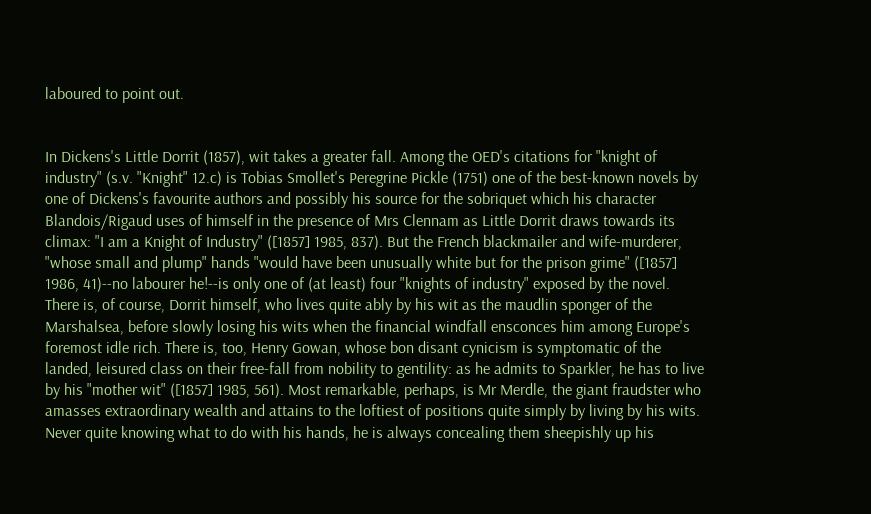laboured to point out.


In Dickens's Little Dorrit (1857), wit takes a greater fall. Among the OED's citations for "knight of industry" (s.v. "Knight" 12.c) is Tobias Smollet's Peregrine Pickle (1751) one of the best-known novels by one of Dickens's favourite authors and possibly his source for the sobriquet which his character Blandois/Rigaud uses of himself in the presence of Mrs Clennam as Little Dorrit draws towards its climax: "I am a Knight of Industry" ([1857] 1985, 837). But the French blackmailer and wife-murderer, "whose small and plump" hands "would have been unusually white but for the prison grime" ([1857] 1986, 41)--no labourer he!--is only one of (at least) four "knights of industry" exposed by the novel. There is, of course, Dorrit himself, who lives quite ably by his wit as the maudlin sponger of the Marshalsea, before slowly losing his wits when the financial windfall ensconces him among Europe's foremost idle rich. There is, too, Henry Gowan, whose bon disant cynicism is symptomatic of the landed, leisured class on their free-fall from nobility to gentility: as he admits to Sparkler, he has to live by his "mother wit" ([1857] 1985, 561). Most remarkable, perhaps, is Mr Merdle, the giant fraudster who amasses extraordinary wealth and attains to the loftiest of positions quite simply by living by his wits. Never quite knowing what to do with his hands, he is always concealing them sheepishly up his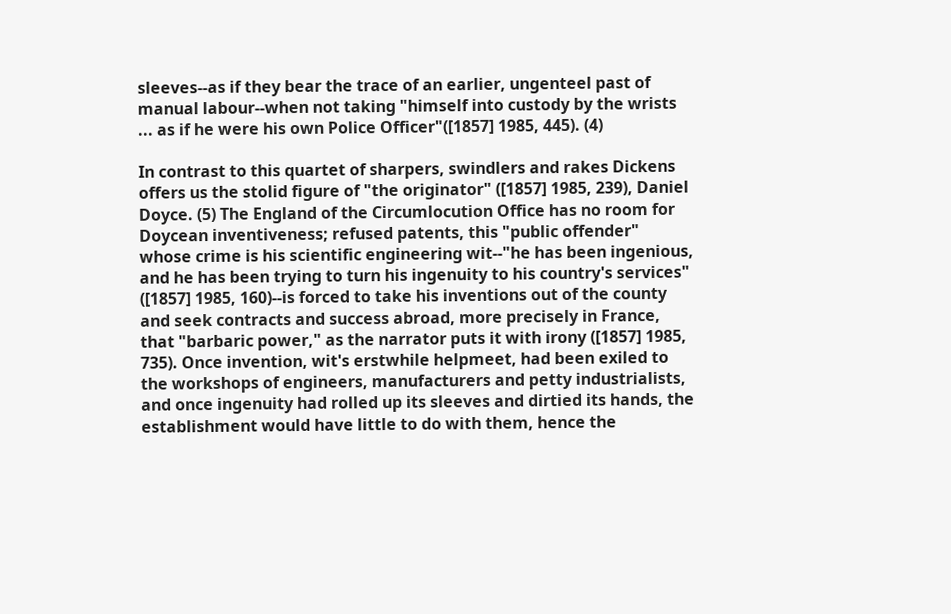sleeves--as if they bear the trace of an earlier, ungenteel past of manual labour--when not taking "himself into custody by the wrists ... as if he were his own Police Officer"([1857] 1985, 445). (4)

In contrast to this quartet of sharpers, swindlers and rakes Dickens offers us the stolid figure of "the originator" ([1857] 1985, 239), Daniel Doyce. (5) The England of the Circumlocution Office has no room for Doycean inventiveness; refused patents, this "public offender" whose crime is his scientific engineering wit--"he has been ingenious, and he has been trying to turn his ingenuity to his country's services" ([1857] 1985, 160)--is forced to take his inventions out of the county and seek contracts and success abroad, more precisely in France, that "barbaric power," as the narrator puts it with irony ([1857] 1985, 735). Once invention, wit's erstwhile helpmeet, had been exiled to the workshops of engineers, manufacturers and petty industrialists, and once ingenuity had rolled up its sleeves and dirtied its hands, the establishment would have little to do with them, hence the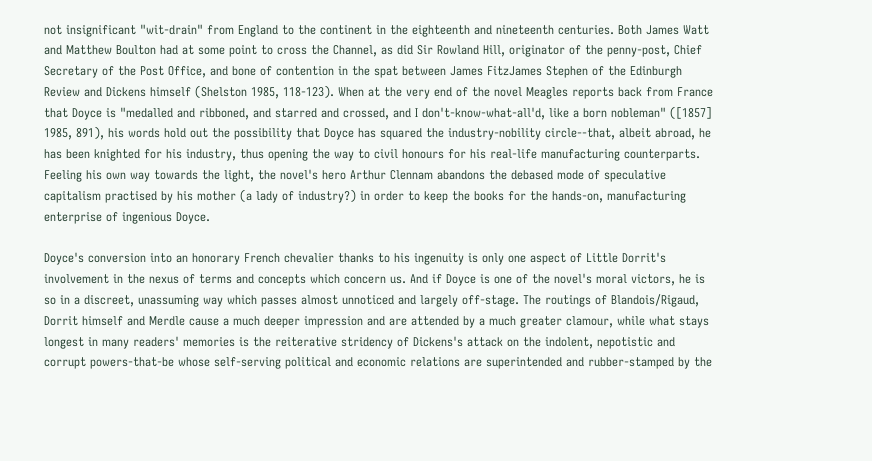not insignificant "wit-drain" from England to the continent in the eighteenth and nineteenth centuries. Both James Watt and Matthew Boulton had at some point to cross the Channel, as did Sir Rowland Hill, originator of the penny-post, Chief Secretary of the Post Office, and bone of contention in the spat between James FitzJames Stephen of the Edinburgh Review and Dickens himself (Shelston 1985, 118-123). When at the very end of the novel Meagles reports back from France that Doyce is "medalled and ribboned, and starred and crossed, and I don't-know-what-all'd, like a born nobleman" ([1857] 1985, 891), his words hold out the possibility that Doyce has squared the industry-nobility circle--that, albeit abroad, he has been knighted for his industry, thus opening the way to civil honours for his real-life manufacturing counterparts. Feeling his own way towards the light, the novel's hero Arthur Clennam abandons the debased mode of speculative capitalism practised by his mother (a lady of industry?) in order to keep the books for the hands-on, manufacturing enterprise of ingenious Doyce.

Doyce's conversion into an honorary French chevalier thanks to his ingenuity is only one aspect of Little Dorrit's involvement in the nexus of terms and concepts which concern us. And if Doyce is one of the novel's moral victors, he is so in a discreet, unassuming way which passes almost unnoticed and largely off-stage. The routings of Blandois/Rigaud, Dorrit himself and Merdle cause a much deeper impression and are attended by a much greater clamour, while what stays longest in many readers' memories is the reiterative stridency of Dickens's attack on the indolent, nepotistic and corrupt powers-that-be whose self-serving political and economic relations are superintended and rubber-stamped by the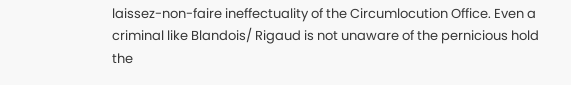laissez-non-faire ineffectuality of the Circumlocution Office. Even a criminal like Blandois/ Rigaud is not unaware of the pernicious hold the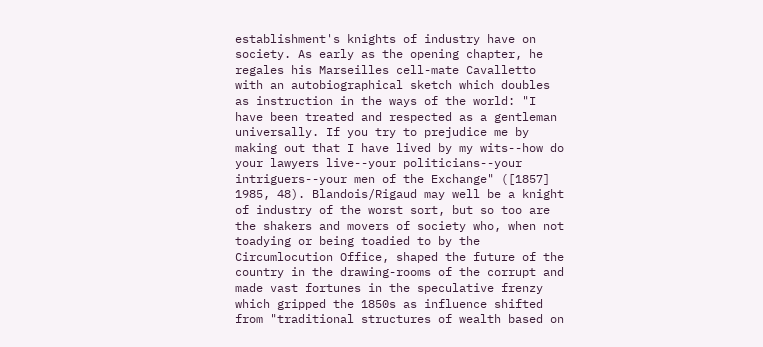establishment's knights of industry have on society. As early as the opening chapter, he regales his Marseilles cell-mate Cavalletto with an autobiographical sketch which doubles as instruction in the ways of the world: "I have been treated and respected as a gentleman universally. If you try to prejudice me by making out that I have lived by my wits--how do your lawyers live--your politicians--your intriguers--your men of the Exchange" ([1857] 1985, 48). Blandois/Rigaud may well be a knight of industry of the worst sort, but so too are the shakers and movers of society who, when not toadying or being toadied to by the Circumlocution Office, shaped the future of the country in the drawing-rooms of the corrupt and made vast fortunes in the speculative frenzy which gripped the 1850s as influence shifted from "traditional structures of wealth based on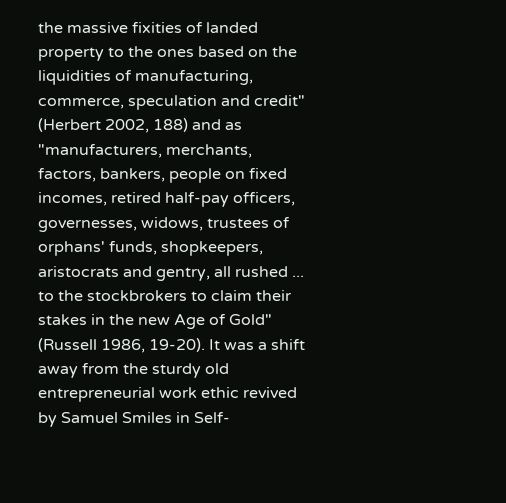the massive fixities of landed property to the ones based on the liquidities of manufacturing, commerce, speculation and credit" (Herbert 2002, 188) and as "manufacturers, merchants, factors, bankers, people on fixed incomes, retired half-pay officers, governesses, widows, trustees of orphans' funds, shopkeepers, aristocrats and gentry, all rushed ... to the stockbrokers to claim their stakes in the new Age of Gold" (Russell 1986, 19-20). It was a shift away from the sturdy old entrepreneurial work ethic revived by Samuel Smiles in Self-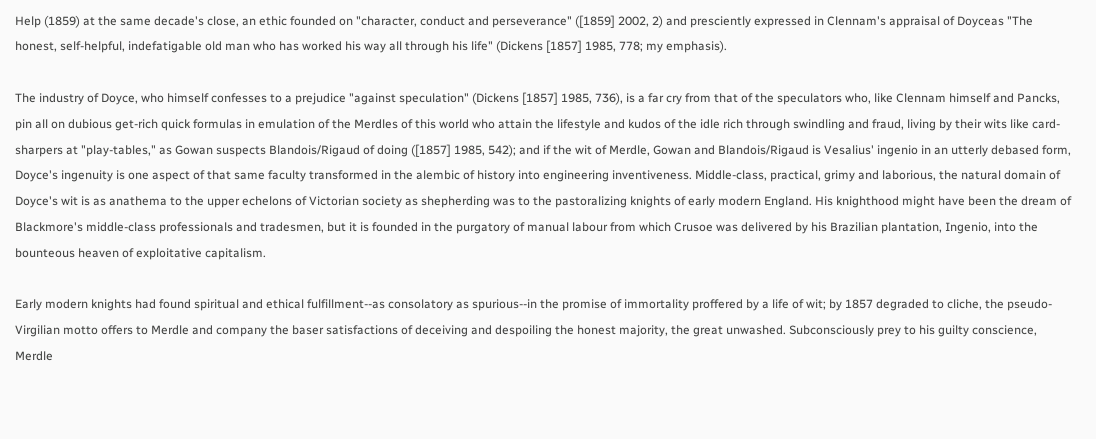Help (1859) at the same decade's close, an ethic founded on "character, conduct and perseverance" ([1859] 2002, 2) and presciently expressed in Clennam's appraisal of Doyceas "The honest, self-helpful, indefatigable old man who has worked his way all through his life" (Dickens [1857] 1985, 778; my emphasis).

The industry of Doyce, who himself confesses to a prejudice "against speculation" (Dickens [1857] 1985, 736), is a far cry from that of the speculators who, like Clennam himself and Pancks, pin all on dubious get-rich quick formulas in emulation of the Merdles of this world who attain the lifestyle and kudos of the idle rich through swindling and fraud, living by their wits like card-sharpers at "play-tables," as Gowan suspects Blandois/Rigaud of doing ([1857] 1985, 542); and if the wit of Merdle, Gowan and Blandois/Rigaud is Vesalius' ingenio in an utterly debased form, Doyce's ingenuity is one aspect of that same faculty transformed in the alembic of history into engineering inventiveness. Middle-class, practical, grimy and laborious, the natural domain of Doyce's wit is as anathema to the upper echelons of Victorian society as shepherding was to the pastoralizing knights of early modern England. His knighthood might have been the dream of Blackmore's middle-class professionals and tradesmen, but it is founded in the purgatory of manual labour from which Crusoe was delivered by his Brazilian plantation, Ingenio, into the bounteous heaven of exploitative capitalism.

Early modern knights had found spiritual and ethical fulfillment--as consolatory as spurious--in the promise of immortality proffered by a life of wit; by 1857 degraded to cliche, the pseudo-Virgilian motto offers to Merdle and company the baser satisfactions of deceiving and despoiling the honest majority, the great unwashed. Subconsciously prey to his guilty conscience, Merdle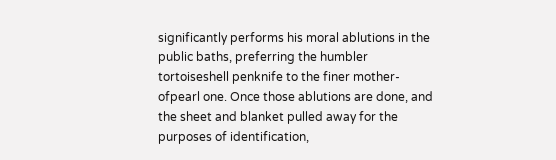significantly performs his moral ablutions in the public baths, preferring the humbler tortoiseshell penknife to the finer mother-ofpearl one. Once those ablutions are done, and the sheet and blanket pulled away for the purposes of identification,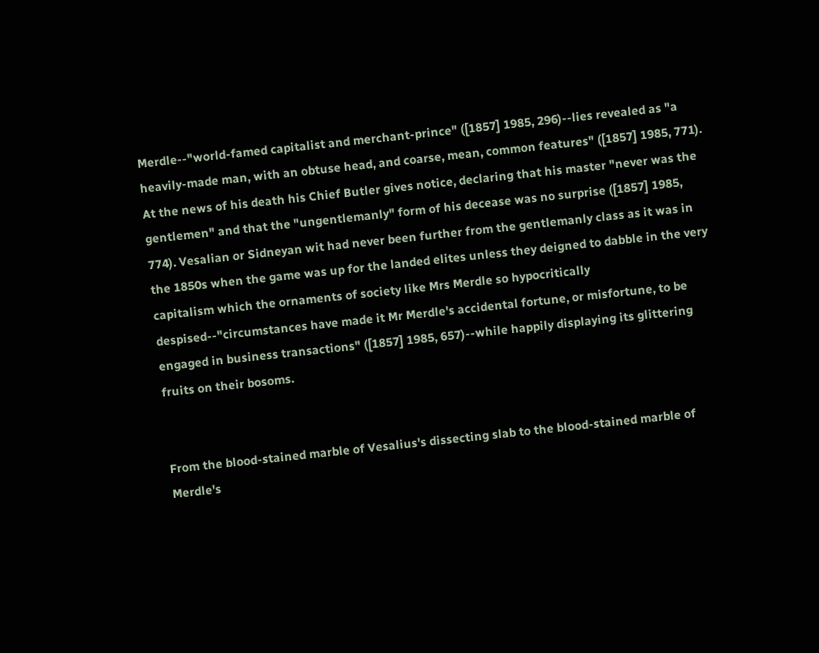Merdle--"world-famed capitalist and merchant-prince" ([1857] 1985, 296)--lies revealed as "a heavily-made man, with an obtuse head, and coarse, mean, common features" ([1857] 1985, 771). At the news of his death his Chief Butler gives notice, declaring that his master "never was the gentlemen" and that the "ungentlemanly" form of his decease was no surprise ([1857] 1985, 774). Vesalian or Sidneyan wit had never been further from the gentlemanly class as it was in the 1850s when the game was up for the landed elites unless they deigned to dabble in the very capitalism which the ornaments of society like Mrs Merdle so hypocritically despised--"circumstances have made it Mr Merdle's accidental fortune, or misfortune, to be engaged in business transactions" ([1857] 1985, 657)--while happily displaying its glittering fruits on their bosoms.


From the blood-stained marble of Vesalius's dissecting slab to the blood-stained marble of Merdle's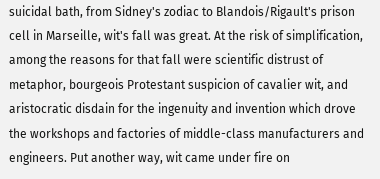suicidal bath, from Sidney's zodiac to Blandois/Rigault's prison cell in Marseille, wit's fall was great. At the risk of simplification, among the reasons for that fall were scientific distrust of metaphor, bourgeois Protestant suspicion of cavalier wit, and aristocratic disdain for the ingenuity and invention which drove the workshops and factories of middle-class manufacturers and engineers. Put another way, wit came under fire on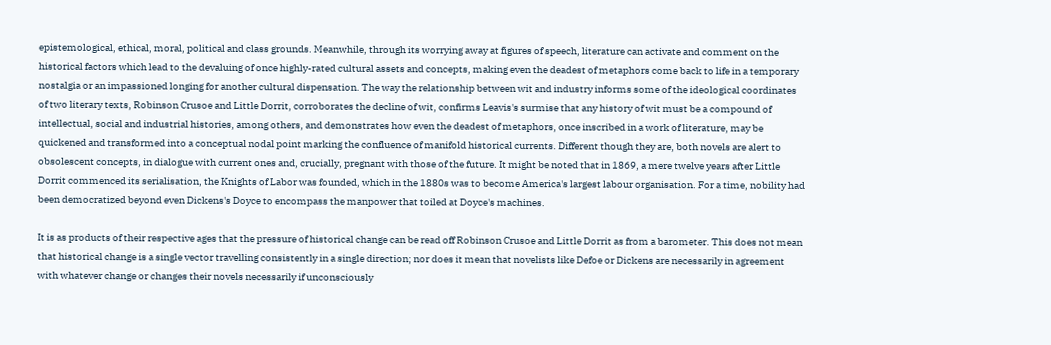epistemological, ethical, moral, political and class grounds. Meanwhile, through its worrying away at figures of speech, literature can activate and comment on the historical factors which lead to the devaluing of once highly-rated cultural assets and concepts, making even the deadest of metaphors come back to life in a temporary nostalgia or an impassioned longing for another cultural dispensation. The way the relationship between wit and industry informs some of the ideological coordinates of two literary texts, Robinson Crusoe and Little Dorrit, corroborates the decline of wit, confirms Leavis's surmise that any history of wit must be a compound of intellectual, social and industrial histories, among others, and demonstrates how even the deadest of metaphors, once inscribed in a work of literature, may be quickened and transformed into a conceptual nodal point marking the confluence of manifold historical currents. Different though they are, both novels are alert to obsolescent concepts, in dialogue with current ones and, crucially, pregnant with those of the future. It might be noted that in 1869, a mere twelve years after Little Dorrit commenced its serialisation, the Knights of Labor was founded, which in the 1880s was to become America's largest labour organisation. For a time, nobility had been democratized beyond even Dickens's Doyce to encompass the manpower that toiled at Doyce's machines.

It is as products of their respective ages that the pressure of historical change can be read off Robinson Crusoe and Little Dorrit as from a barometer. This does not mean that historical change is a single vector travelling consistently in a single direction; nor does it mean that novelists like Defoe or Dickens are necessarily in agreement with whatever change or changes their novels necessarily if unconsciously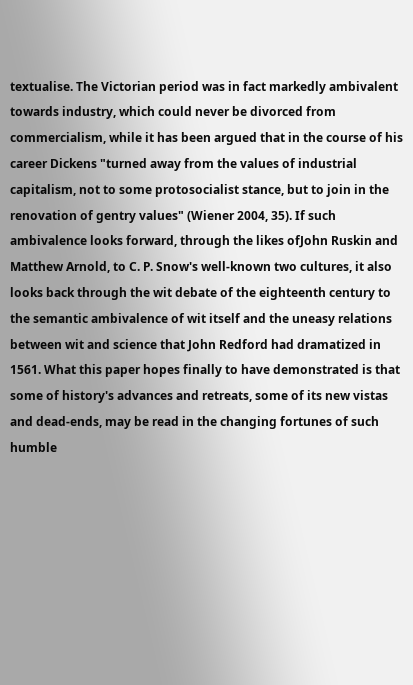textualise. The Victorian period was in fact markedly ambivalent towards industry, which could never be divorced from commercialism, while it has been argued that in the course of his career Dickens "turned away from the values of industrial capitalism, not to some protosocialist stance, but to join in the renovation of gentry values" (Wiener 2004, 35). If such ambivalence looks forward, through the likes ofJohn Ruskin and Matthew Arnold, to C. P. Snow's well-known two cultures, it also looks back through the wit debate of the eighteenth century to the semantic ambivalence of wit itself and the uneasy relations between wit and science that John Redford had dramatized in 1561. What this paper hopes finally to have demonstrated is that some of history's advances and retreats, some of its new vistas and dead-ends, may be read in the changing fortunes of such humble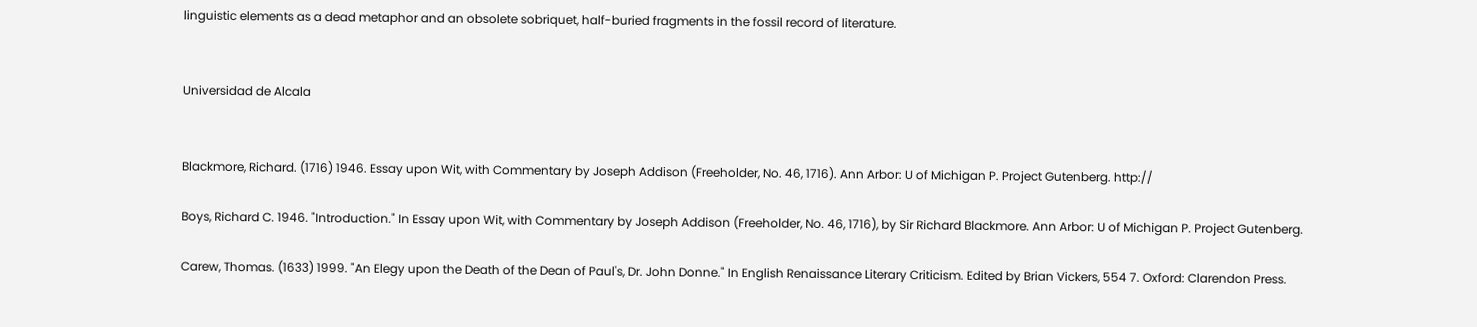linguistic elements as a dead metaphor and an obsolete sobriquet, half-buried fragments in the fossil record of literature.


Universidad de Alcala


Blackmore, Richard. (1716) 1946. Essay upon Wit, with Commentary by Joseph Addison (Freeholder, No. 46, 1716). Ann Arbor: U of Michigan P. Project Gutenberg. http://

Boys, Richard C. 1946. "Introduction." In Essay upon Wit, with Commentary by Joseph Addison (Freeholder, No. 46, 1716), by Sir Richard Blackmore. Ann Arbor: U of Michigan P. Project Gutenberg.

Carew, Thomas. (1633) 1999. "An Elegy upon the Death of the Dean of Paul's, Dr. John Donne." In English Renaissance Literary Criticism. Edited by Brian Vickers, 554 7. Oxford: Clarendon Press.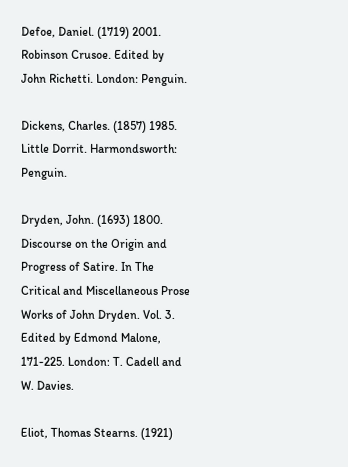Defoe, Daniel. (1719) 2001. Robinson Crusoe. Edited by John Richetti. London: Penguin.

Dickens, Charles. (1857) 1985. Little Dorrit. Harmondsworth: Penguin.

Dryden, John. (1693) 1800. Discourse on the Origin and Progress of Satire. In The Critical and Miscellaneous Prose Works of John Dryden. Vol. 3. Edited by Edmond Malone, 171-225. London: T. Cadell and W. Davies.

Eliot, Thomas Stearns. (1921)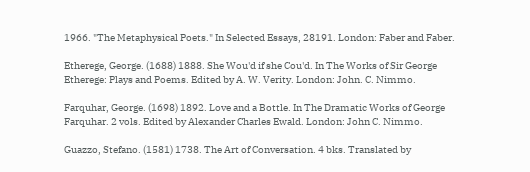1966. "The Metaphysical Poets." In Selected Essays, 28191. London: Faber and Faber.

Etherege, George. (1688) 1888. She Wou'd if she Cou'd. In The Works of Sir George Etherege: Plays and Poems. Edited by A. W. Verity. London: John. C. Nimmo.

Farquhar, George. (1698) 1892. Love and a Bottle. In The Dramatic Works of George Farquhar. 2 vols. Edited by Alexander Charles Ewald. London: John C. Nimmo.

Guazzo, Stefano. (1581) 1738. The Art of Conversation. 4 bks. Translated by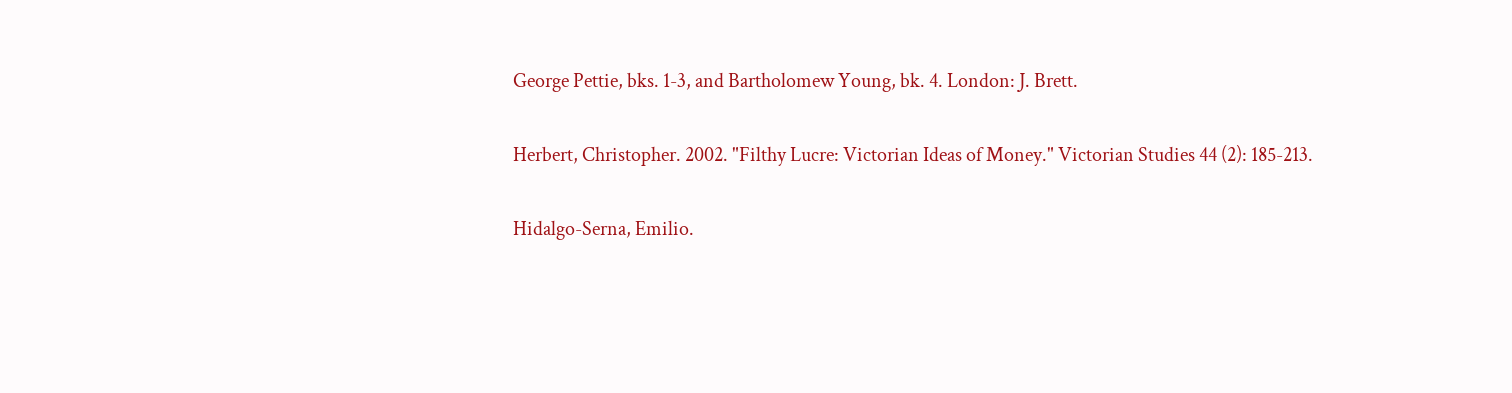George Pettie, bks. 1-3, and Bartholomew Young, bk. 4. London: J. Brett.

Herbert, Christopher. 2002. "Filthy Lucre: Victorian Ideas of Money." Victorian Studies 44 (2): 185-213.

Hidalgo-Serna, Emilio.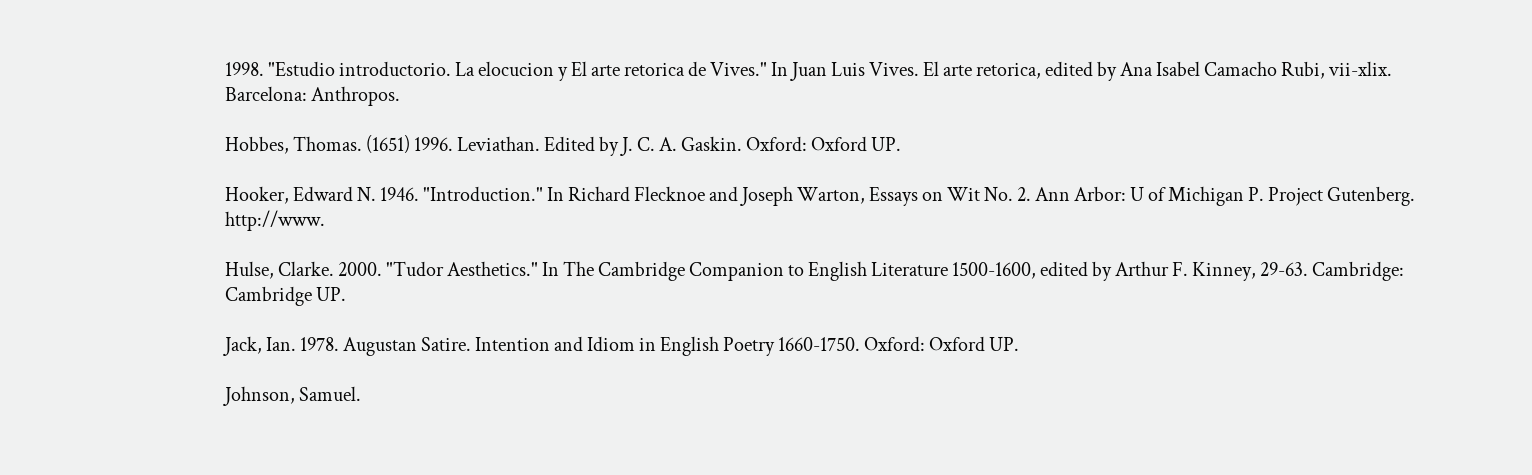1998. "Estudio introductorio. La elocucion y El arte retorica de Vives." In Juan Luis Vives. El arte retorica, edited by Ana Isabel Camacho Rubi, vii-xlix. Barcelona: Anthropos.

Hobbes, Thomas. (1651) 1996. Leviathan. Edited by J. C. A. Gaskin. Oxford: Oxford UP.

Hooker, Edward N. 1946. "Introduction." In Richard Flecknoe and Joseph Warton, Essays on Wit No. 2. Ann Arbor: U of Michigan P. Project Gutenberg. http://www.

Hulse, Clarke. 2000. "Tudor Aesthetics." In The Cambridge Companion to English Literature 1500-1600, edited by Arthur F. Kinney, 29-63. Cambridge: Cambridge UP.

Jack, Ian. 1978. Augustan Satire. Intention and Idiom in English Poetry 1660-1750. Oxford: Oxford UP.

Johnson, Samuel.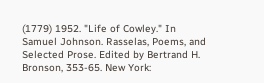(1779) 1952. "Life of Cowley." In Samuel Johnson. Rasselas, Poems, and Selected Prose. Edited by Bertrand H. Bronson, 353-65. New York: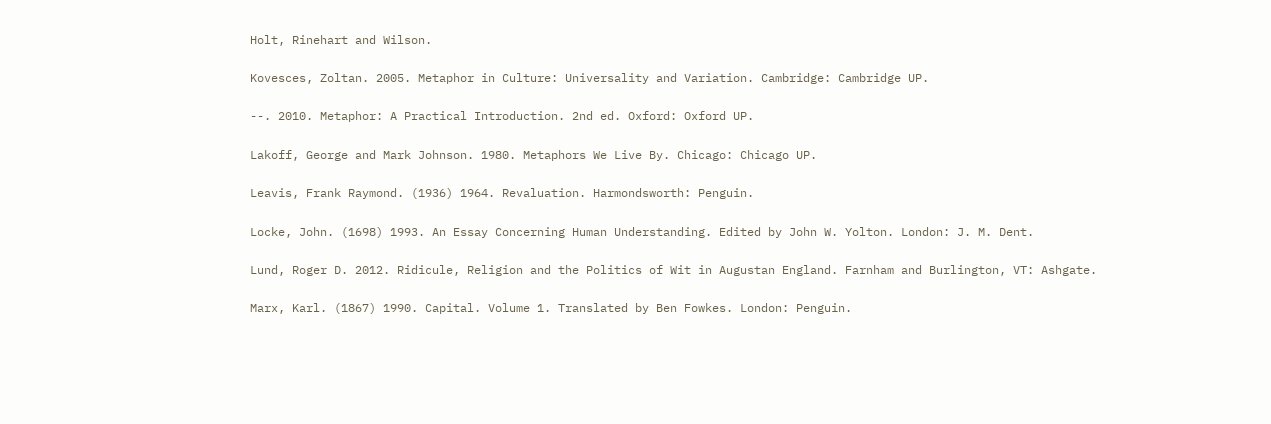Holt, Rinehart and Wilson.

Kovesces, Zoltan. 2005. Metaphor in Culture: Universality and Variation. Cambridge: Cambridge UP.

--. 2010. Metaphor: A Practical Introduction. 2nd ed. Oxford: Oxford UP.

Lakoff, George and Mark Johnson. 1980. Metaphors We Live By. Chicago: Chicago UP.

Leavis, Frank Raymond. (1936) 1964. Revaluation. Harmondsworth: Penguin.

Locke, John. (1698) 1993. An Essay Concerning Human Understanding. Edited by John W. Yolton. London: J. M. Dent.

Lund, Roger D. 2012. Ridicule, Religion and the Politics of Wit in Augustan England. Farnham and Burlington, VT: Ashgate.

Marx, Karl. (1867) 1990. Capital. Volume 1. Translated by Ben Fowkes. London: Penguin.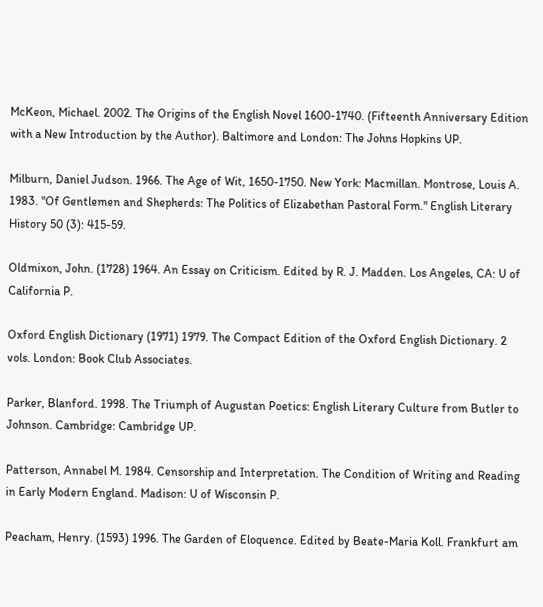McKeon, Michael. 2002. The Origins of the English Novel 1600-1740. (Fifteenth Anniversary Edition with a New Introduction by the Author). Baltimore and London: The Johns Hopkins UP.

Milburn, Daniel Judson. 1966. The Age of Wit, 1650-1750. New York: Macmillan. Montrose, Louis A. 1983. "Of Gentlemen and Shepherds: The Politics of Elizabethan Pastoral Form." English Literary History 50 (3): 415-59.

Oldmixon, John. (1728) 1964. An Essay on Criticism. Edited by R. J. Madden. Los Angeles, CA: U of California P.

Oxford English Dictionary (1971) 1979. The Compact Edition of the Oxford English Dictionary. 2 vols. London: Book Club Associates.

Parker, Blanford. 1998. The Triumph of Augustan Poetics: English Literary Culture from Butler to Johnson. Cambridge: Cambridge UP.

Patterson, Annabel M. 1984. Censorship and Interpretation. The Condition of Writing and Reading in Early Modern England. Madison: U of Wisconsin P.

Peacham, Henry. (1593) 1996. The Garden of Eloquence. Edited by Beate-Maria Koll. Frankfurt am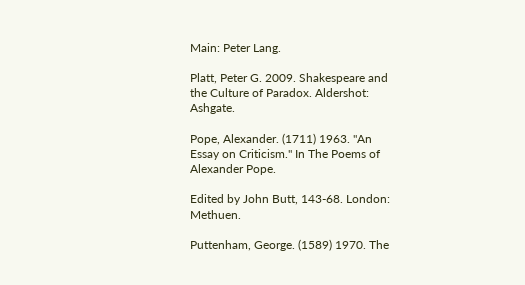Main: Peter Lang.

Platt, Peter G. 2009. Shakespeare and the Culture of Paradox. Aldershot: Ashgate.

Pope, Alexander. (1711) 1963. "An Essay on Criticism." In The Poems of Alexander Pope.

Edited by John Butt, 143-68. London: Methuen.

Puttenham, George. (1589) 1970. The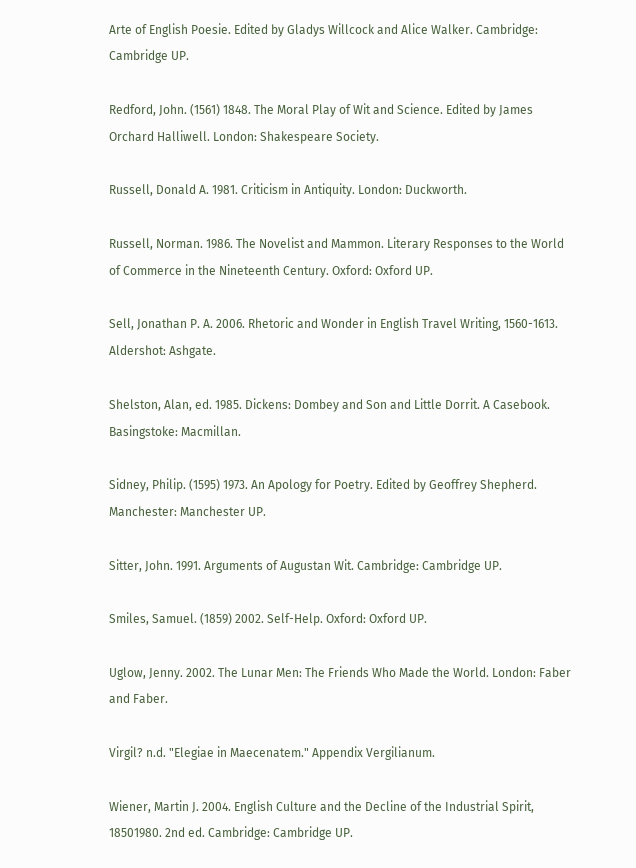Arte of English Poesie. Edited by Gladys Willcock and Alice Walker. Cambridge: Cambridge UP.

Redford, John. (1561) 1848. The Moral Play of Wit and Science. Edited by James Orchard Halliwell. London: Shakespeare Society.

Russell, Donald A. 1981. Criticism in Antiquity. London: Duckworth.

Russell, Norman. 1986. The Novelist and Mammon. Literary Responses to the World of Commerce in the Nineteenth Century. Oxford: Oxford UP.

Sell, Jonathan P. A. 2006. Rhetoric and Wonder in English Travel Writing, 1560-1613. Aldershot: Ashgate.

Shelston, Alan, ed. 1985. Dickens: Dombey and Son and Little Dorrit. A Casebook. Basingstoke: Macmillan.

Sidney, Philip. (1595) 1973. An Apology for Poetry. Edited by Geoffrey Shepherd. Manchester: Manchester UP.

Sitter, John. 1991. Arguments of Augustan Wit. Cambridge: Cambridge UP.

Smiles, Samuel. (1859) 2002. Self-Help. Oxford: Oxford UP.

Uglow, Jenny. 2002. The Lunar Men: The Friends Who Made the World. London: Faber and Faber.

Virgil? n.d. "Elegiae in Maecenatem." Appendix Vergilianum.

Wiener, Martin J. 2004. English Culture and the Decline of the Industrial Spirit, 18501980. 2nd ed. Cambridge: Cambridge UP.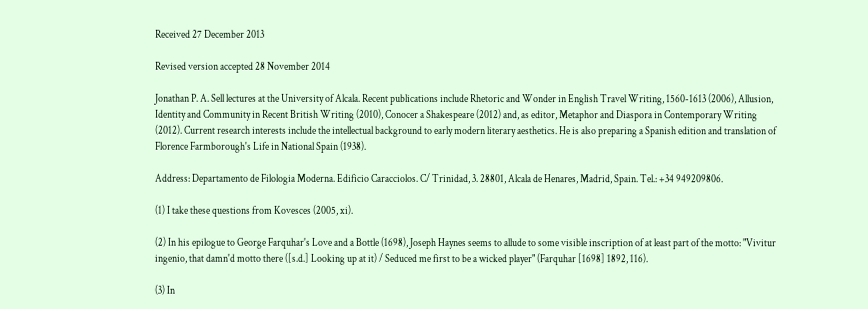Received 27 December 2013

Revised version accepted 28 November 2014

Jonathan P. A. Sell lectures at the University of Alcala. Recent publications include Rhetoric and Wonder in English Travel Writing, 1560-1613 (2006), Allusion, Identity and Community in Recent British Writing (2010), Conocer a Shakespeare (2012) and, as editor, Metaphor and Diaspora in Contemporary Writing (2012). Current research interests include the intellectual background to early modern literary aesthetics. He is also preparing a Spanish edition and translation of Florence Farmborough's Life in National Spain (1938).

Address: Departamento de Filologia Moderna. Edificio Caracciolos. C/ Trinidad, 3. 28801, Alcala de Henares, Madrid, Spain. Tel.: +34 949209806.

(1) I take these questions from Kovesces (2005, xi).

(2) In his epilogue to George Farquhar's Love and a Bottle (1698), Joseph Haynes seems to allude to some visible inscription of at least part of the motto: "Vivitur ingenio, that damn'd motto there ([s.d.] Looking up at it) / Seduced me first to be a wicked player" (Farquhar [1698] 1892, 116).

(3) In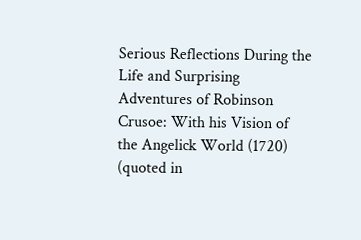Serious Reflections During the Life and Surprising Adventures of Robinson Crusoe: With his Vision of the Angelick World (1720) (quoted in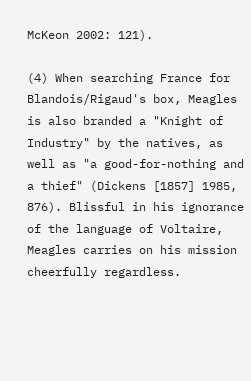McKeon 2002: 121).

(4) When searching France for Blandois/Rigaud's box, Meagles is also branded a "Knight of Industry" by the natives, as well as "a good-for-nothing and a thief" (Dickens [1857] 1985, 876). Blissful in his ignorance of the language of Voltaire, Meagles carries on his mission cheerfully regardless.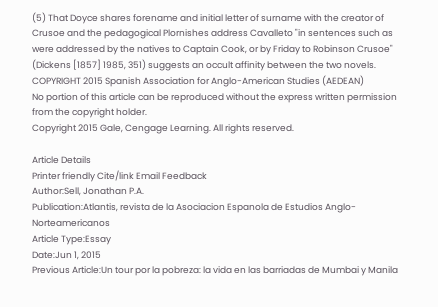(5) That Doyce shares forename and initial letter of surname with the creator of Crusoe and the pedagogical Plornishes address Cavalleto "in sentences such as were addressed by the natives to Captain Cook, or by Friday to Robinson Crusoe" (Dickens [1857] 1985, 351) suggests an occult affinity between the two novels.
COPYRIGHT 2015 Spanish Association for Anglo-American Studies (AEDEAN)
No portion of this article can be reproduced without the express written permission from the copyright holder.
Copyright 2015 Gale, Cengage Learning. All rights reserved.

Article Details
Printer friendly Cite/link Email Feedback
Author:Sell, Jonathan P.A.
Publication:Atlantis, revista de la Asociacion Espanola de Estudios Anglo-Norteamericanos
Article Type:Essay
Date:Jun 1, 2015
Previous Article:Un tour por la pobreza: la vida en las barriadas de Mumbai y Manila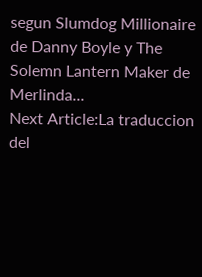segun Slumdog Millionaire de Danny Boyle y The Solemn Lantern Maker de Merlinda...
Next Article:La traduccion del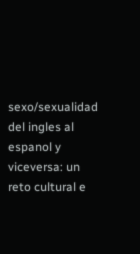sexo/sexualidad del ingles al espanol y viceversa: un reto cultural e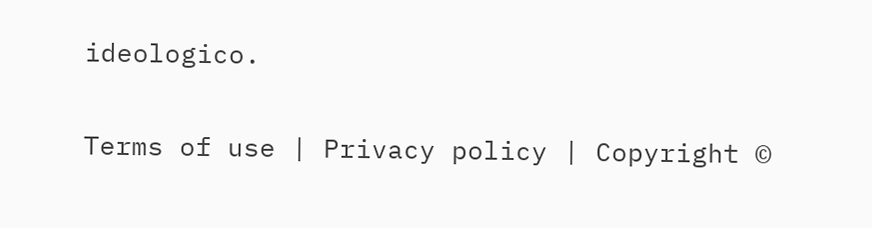ideologico.

Terms of use | Privacy policy | Copyright ©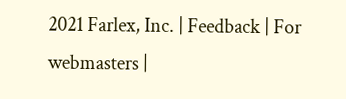2021 Farlex, Inc. | Feedback | For webmasters |